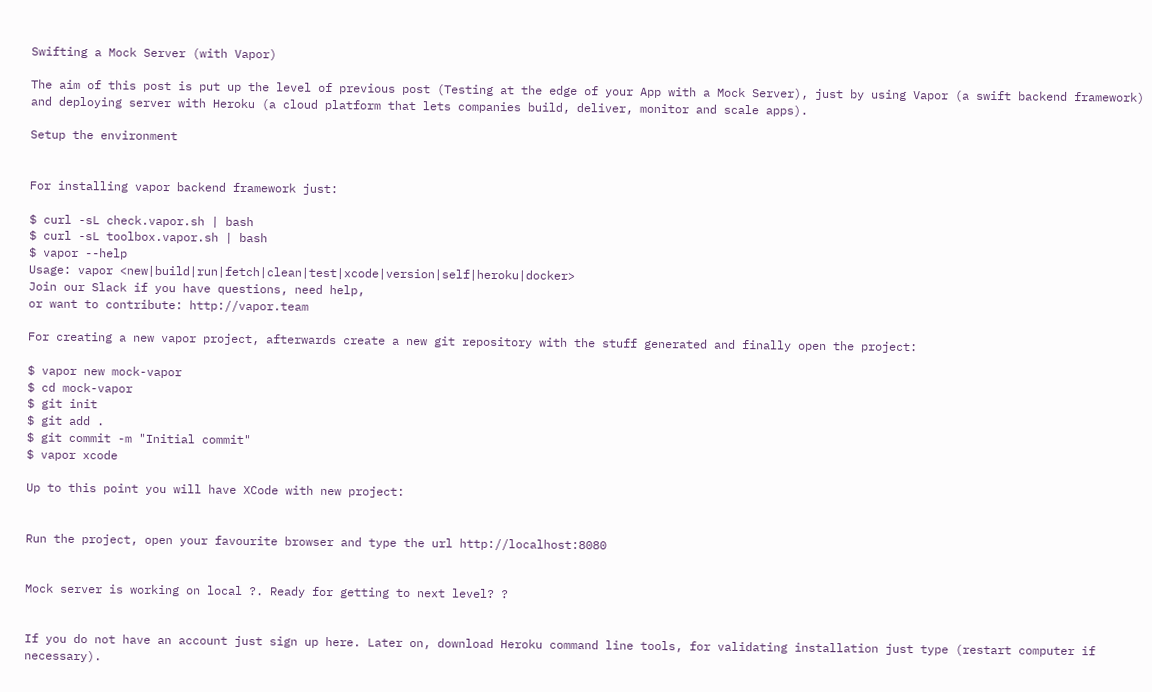Swifting a Mock Server (with Vapor)

The aim of this post is put up the level of previous post (Testing at the edge of your App with a Mock Server), just by using Vapor (a swift backend framework) and deploying server with Heroku (a cloud platform that lets companies build, deliver, monitor and scale apps).

Setup the environment


For installing vapor backend framework just:

$ curl -sL check.vapor.sh | bash
$ curl -sL toolbox.vapor.sh | bash
$ vapor --help
Usage: vapor <new|build|run|fetch|clean|test|xcode|version|self|heroku|docker>
Join our Slack if you have questions, need help,
or want to contribute: http://vapor.team

For creating a new vapor project, afterwards create a new git repository with the stuff generated and finally open the project:

$ vapor new mock-vapor
$ cd mock-vapor
$ git init
$ git add .
$ git commit -m "Initial commit"
$ vapor xcode

Up to this point you will have XCode with new project:


Run the project, open your favourite browser and type the url http://localhost:8080


Mock server is working on local ?. Ready for getting to next level? ?


If you do not have an account just sign up here. Later on, download Heroku command line tools, for validating installation just type (restart computer if necessary).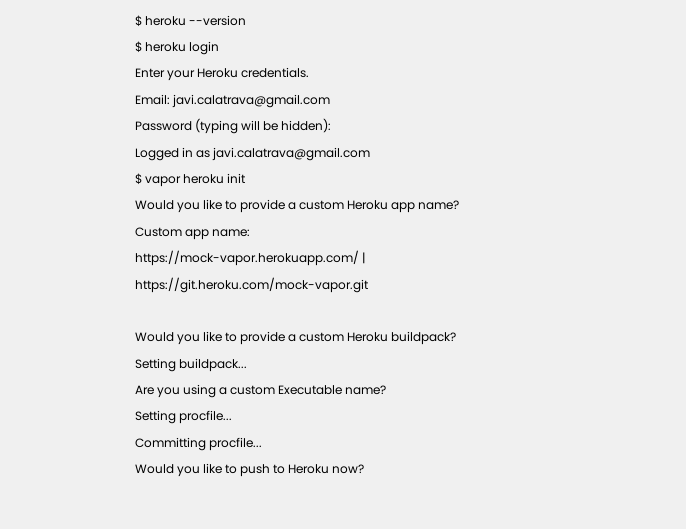$ heroku --version
$ heroku login
Enter your Heroku credentials.
Email: javi.calatrava@gmail.com
Password (typing will be hidden):
Logged in as javi.calatrava@gmail.com
$ vapor heroku init
Would you like to provide a custom Heroku app name?
Custom app name:
https://mock-vapor.herokuapp.com/ | https://git.heroku.com/mock-vapor.git

Would you like to provide a custom Heroku buildpack?
Setting buildpack...
Are you using a custom Executable name?
Setting procfile...
Committing procfile...
Would you like to push to Heroku now?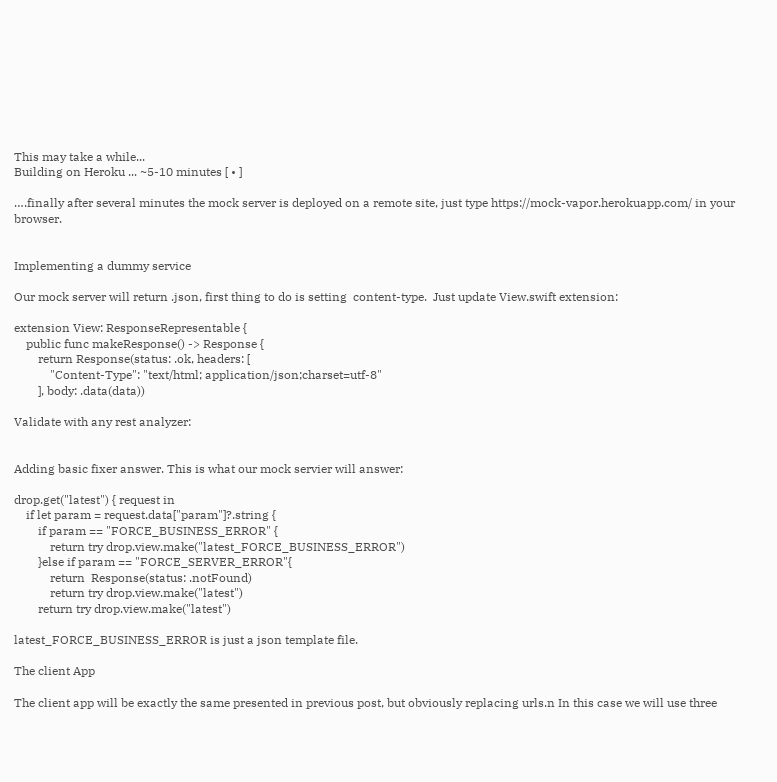This may take a while...
Building on Heroku ... ~5-10 minutes [ • ]

….finally after several minutes the mock server is deployed on a remote site, just type https://mock-vapor.herokuapp.com/ in your browser.


Implementing a dummy service

Our mock server will return .json, first thing to do is setting  content-type.  Just update View.swift extension:

extension View: ResponseRepresentable {
    public func makeResponse() -> Response {
        return Response(status: .ok, headers: [
            "Content-Type": "text/html; application/json;charset=utf-8"
        ], body: .data(data))

Validate with any rest analyzer:


Adding basic fixer answer. This is what our mock servier will answer:

drop.get("latest") { request in
    if let param = request.data["param"]?.string {
        if param == "FORCE_BUSINESS_ERROR" {
            return try drop.view.make("latest_FORCE_BUSINESS_ERROR")
        }else if param == "FORCE_SERVER_ERROR"{
            return  Response(status: .notFound)
            return try drop.view.make("latest")
        return try drop.view.make("latest")

latest_FORCE_BUSINESS_ERROR is just a json template file.

The client App

The client app will be exactly the same presented in previous post, but obviously replacing urls.n In this case we will use three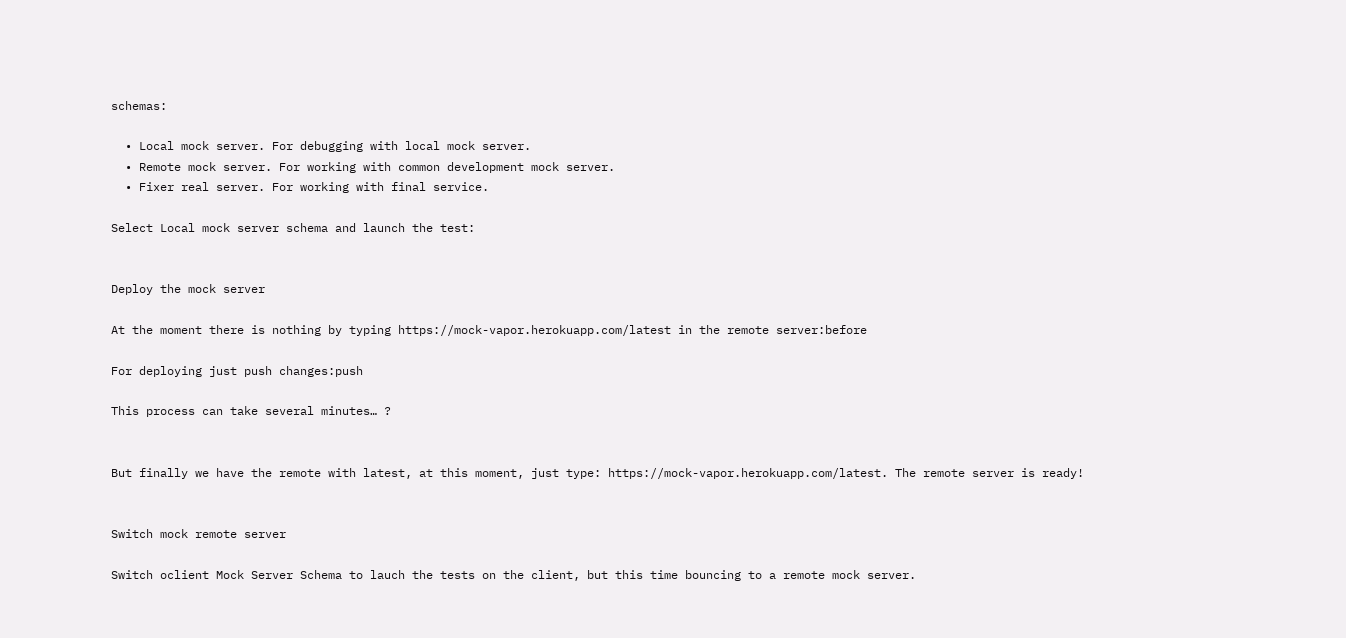schemas:

  • Local mock server. For debugging with local mock server.
  • Remote mock server. For working with common development mock server.
  • Fixer real server. For working with final service.

Select Local mock server schema and launch the test:


Deploy the mock server

At the moment there is nothing by typing https://mock-vapor.herokuapp.com/latest in the remote server:before

For deploying just push changes:push

This process can take several minutes… ?


But finally we have the remote with latest, at this moment, just type: https://mock-vapor.herokuapp.com/latest. The remote server is ready!


Switch mock remote server

Switch oclient Mock Server Schema to lauch the tests on the client, but this time bouncing to a remote mock server.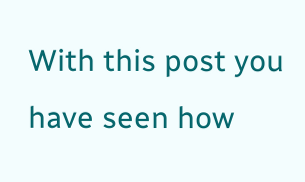With this post you have seen how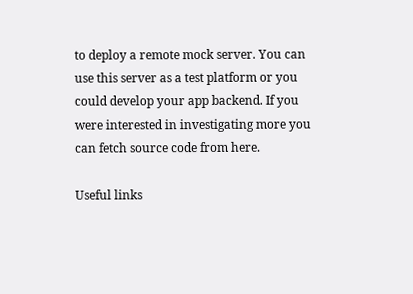to deploy a remote mock server. You can use this server as a test platform or you could develop your app backend. If you were interested in investigating more you can fetch source code from here.

Useful links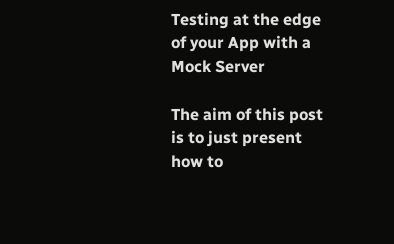Testing at the edge of your App with a Mock Server

The aim of this post is to just present how to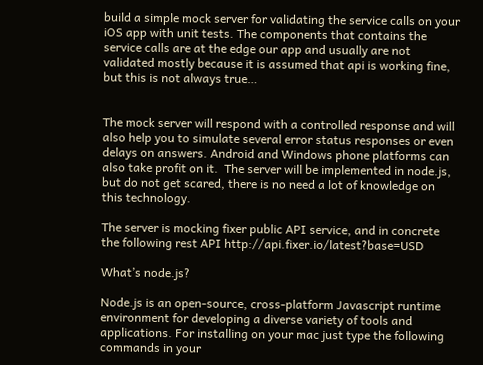build a simple mock server for validating the service calls on your iOS app with unit tests. The components that contains the service calls are at the edge our app and usually are not validated mostly because it is assumed that api is working fine, but this is not always true…


The mock server will respond with a controlled response and will also help you to simulate several error status responses or even delays on answers. Android and Windows phone platforms can also take profit on it.  The server will be implemented in node.js, but do not get scared, there is no need a lot of knowledge on this technology.

The server is mocking fixer public API service, and in concrete the following rest API http://api.fixer.io/latest?base=USD

What’s node.js?

Node.js is an open-source, cross-platform Javascript runtime environment for developing a diverse variety of tools and applications. For installing on your mac just type the following commands in your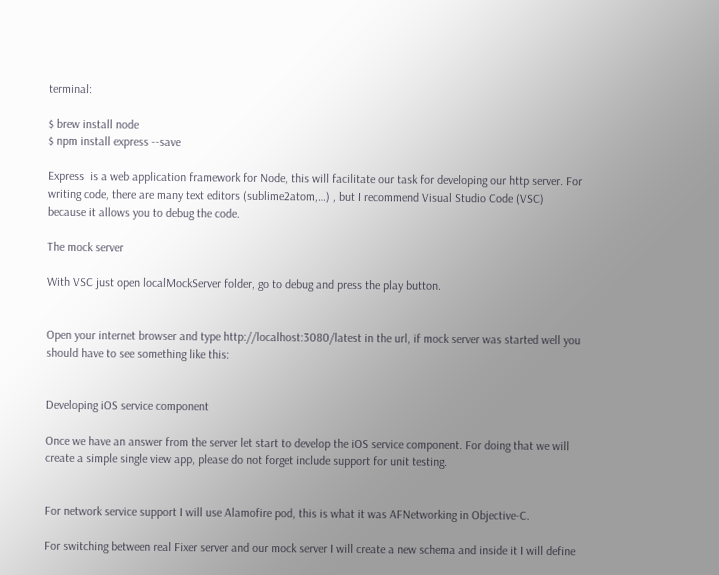terminal:

$ brew install node
$ npm install express --save

Express  is a web application framework for Node, this will facilitate our task for developing our http server. For writing code, there are many text editors (sublime2atom,…) , but I recommend Visual Studio Code (VSC) because it allows you to debug the code.

The mock server

With VSC just open localMockServer folder, go to debug and press the play button.


Open your internet browser and type http://localhost:3080/latest in the url, if mock server was started well you should have to see something like this:


Developing iOS service component

Once we have an answer from the server let start to develop the iOS service component. For doing that we will create a simple single view app, please do not forget include support for unit testing.


For network service support I will use Alamofire pod, this is what it was AFNetworking in Objective-C.

For switching between real Fixer server and our mock server I will create a new schema and inside it I will define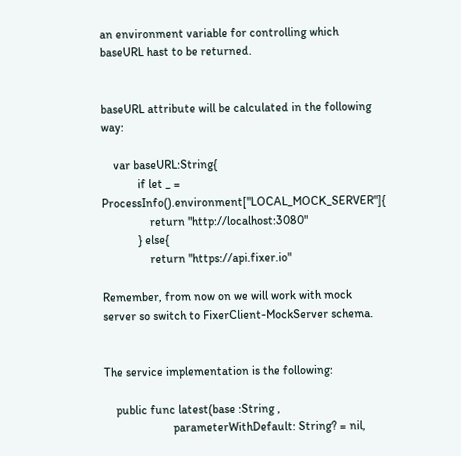an environment variable for controlling which baseURL hast to be returned.


baseURL attribute will be calculated in the following way:

    var baseURL:String{
            if let _ = ProcessInfo().environment["LOCAL_MOCK_SERVER"]{
                return "http://localhost:3080"
            } else{
                return "https://api.fixer.io"

Remember, from now on we will work with mock server so switch to FixerClient-MockServer schema.


The service implementation is the following:

    public func latest(base :String ,
                       parameterWithDefault: String? = nil,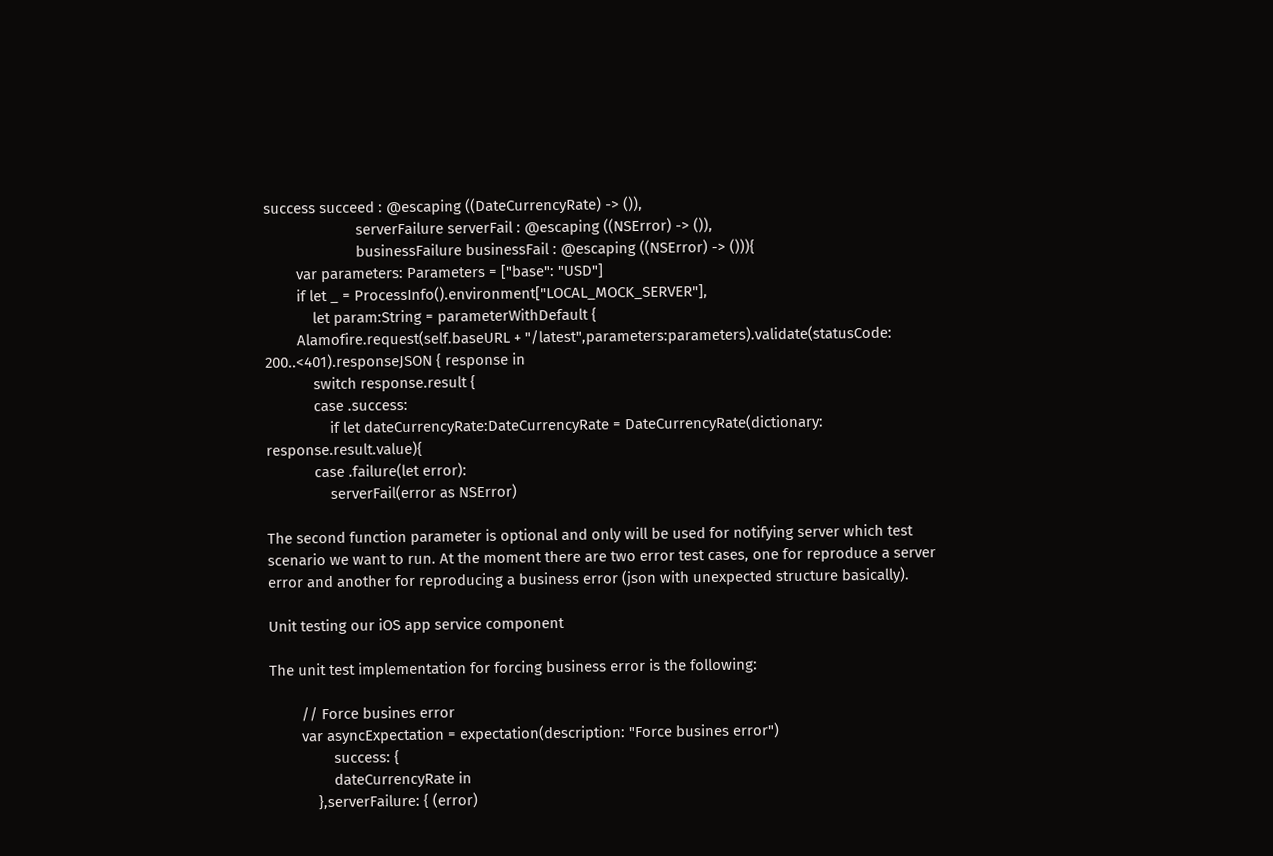success succeed : @escaping ((DateCurrencyRate) -> ()),
                       serverFailure serverFail : @escaping ((NSError) -> ()),
                       businessFailure businessFail : @escaping ((NSError) -> ())){
        var parameters: Parameters = ["base": "USD"]
        if let _ = ProcessInfo().environment["LOCAL_MOCK_SERVER"],
            let param:String = parameterWithDefault {
        Alamofire.request(self.baseURL + "/latest",parameters:parameters).validate(statusCode: 200..<401).responseJSON { response in
            switch response.result {
            case .success:
                if let dateCurrencyRate:DateCurrencyRate = DateCurrencyRate(dictionary: response.result.value){
            case .failure(let error):
                serverFail(error as NSError)

The second function parameter is optional and only will be used for notifying server which test scenario we want to run. At the moment there are two error test cases, one for reproduce a server error and another for reproducing a business error (json with unexpected structure basically).

Unit testing our iOS app service component

The unit test implementation for forcing business error is the following:

        // Force busines error
        var asyncExpectation = expectation(description: "Force busines error")
                success: {
                dateCurrencyRate in
            },serverFailure: { (error)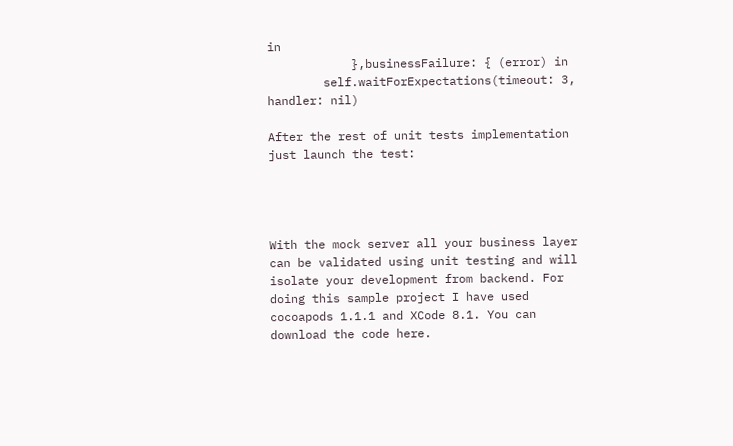in
            },businessFailure: { (error) in
        self.waitForExpectations(timeout: 3, handler: nil)

After the rest of unit tests implementation just launch the test:




With the mock server all your business layer can be validated using unit testing and will isolate your development from backend. For doing this sample project I have used cocoapods 1.1.1 and XCode 8.1. You can download the code here.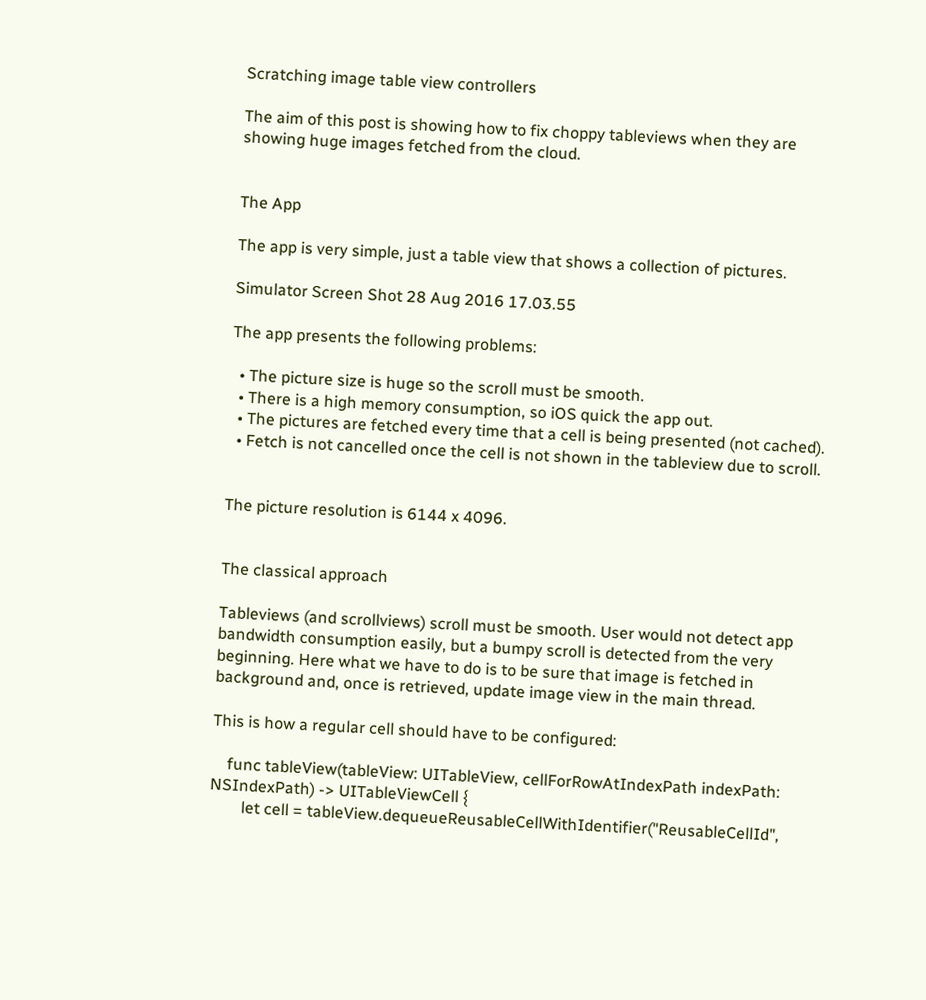Scratching image table view controllers

The aim of this post is showing how to fix choppy tableviews when they are showing huge images fetched from the cloud.


The App

The app is very simple, just a table view that shows a collection of pictures.

Simulator Screen Shot 28 Aug 2016 17.03.55

The app presents the following problems:

  • The picture size is huge so the scroll must be smooth.
  • There is a high memory consumption, so iOS quick the app out.
  • The pictures are fetched every time that a cell is being presented (not cached).
  • Fetch is not cancelled once the cell is not shown in the tableview due to scroll.


The picture resolution is 6144 x 4096.


The classical approach

Tableviews (and scrollviews) scroll must be smooth. User would not detect app bandwidth consumption easily, but a bumpy scroll is detected from the very beginning. Here what we have to do is to be sure that image is fetched in background and, once is retrieved, update image view in the main thread.

This is how a regular cell should have to be configured:

    func tableView(tableView: UITableView, cellForRowAtIndexPath indexPath: NSIndexPath) -> UITableViewCell {
        let cell = tableView.dequeueReusableCellWithIdentifier("ReusableCellId",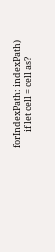forIndexPath: indexPath)
        if let cell = cell as?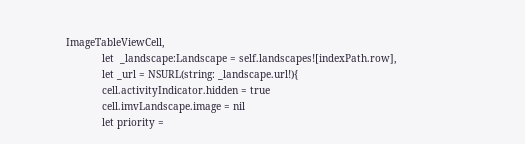ImageTableViewCell,
            let  _landscape:Landscape = self.landscapes![indexPath.row],
            let _url = NSURL(string: _landscape.url!){
            cell.activityIndicator.hidden = true
            cell.imvLandscape.image = nil
            let priority =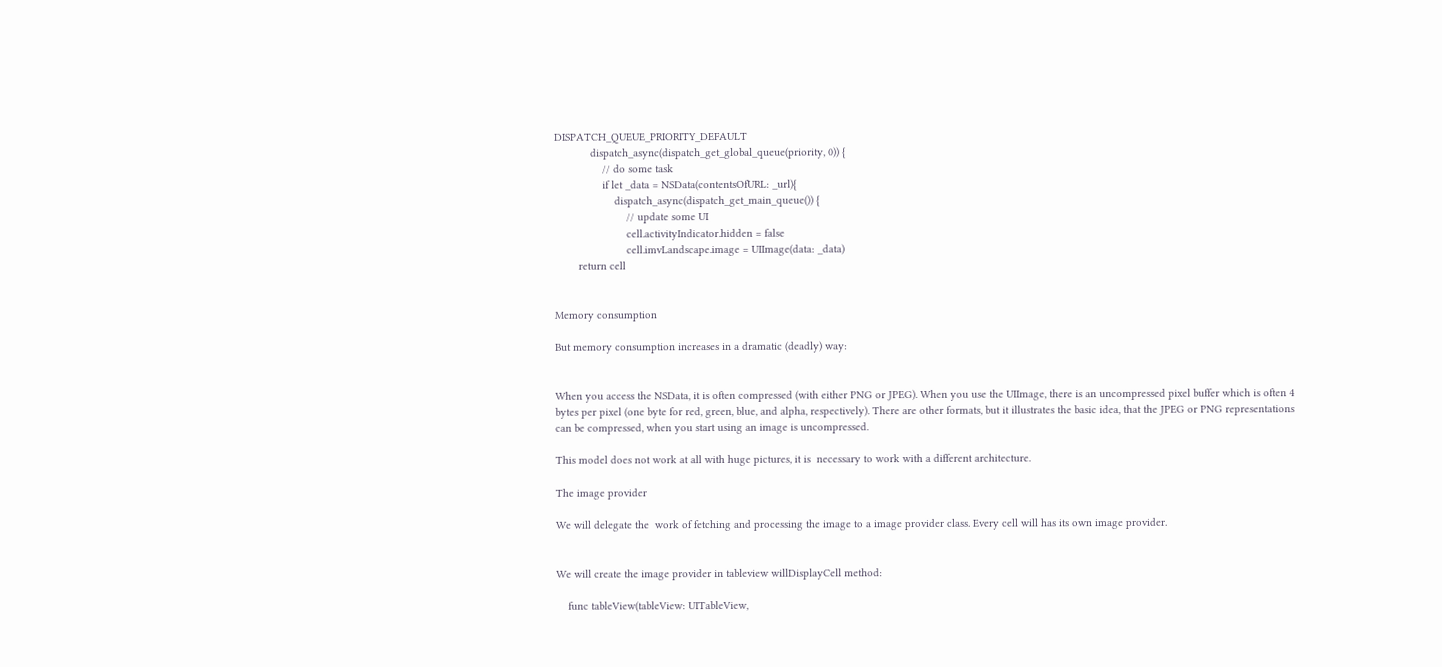DISPATCH_QUEUE_PRIORITY_DEFAULT
            dispatch_async(dispatch_get_global_queue(priority, 0)) {
                // do some task
                if let _data = NSData(contentsOfURL: _url){
                    dispatch_async(dispatch_get_main_queue()) {
                        // update some UI
                        cell.activityIndicator.hidden = false
                        cell.imvLandscape.image = UIImage(data: _data)
        return cell


Memory consumption

But memory consumption increases in a dramatic (deadly) way:


When you access the NSData, it is often compressed (with either PNG or JPEG). When you use the UIImage, there is an uncompressed pixel buffer which is often 4 bytes per pixel (one byte for red, green, blue, and alpha, respectively). There are other formats, but it illustrates the basic idea, that the JPEG or PNG representations can be compressed, when you start using an image is uncompressed.

This model does not work at all with huge pictures, it is  necessary to work with a different architecture.

The image provider

We will delegate the  work of fetching and processing the image to a image provider class. Every cell will has its own image provider.


We will create the image provider in tableview willDisplayCell method:

    func tableView(tableView: UITableView,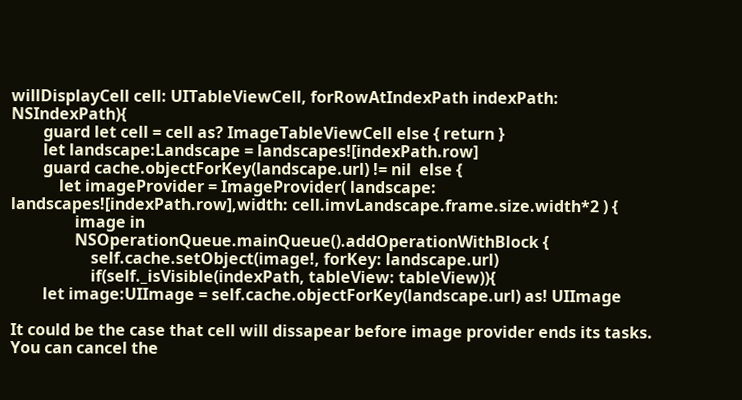willDisplayCell cell: UITableViewCell, forRowAtIndexPath indexPath: NSIndexPath){
        guard let cell = cell as? ImageTableViewCell else { return }
        let landscape:Landscape = landscapes![indexPath.row]
        guard cache.objectForKey(landscape.url) != nil  else {
            let imageProvider = ImageProvider( landscape: landscapes![indexPath.row],width: cell.imvLandscape.frame.size.width*2 ) {
                image in
                NSOperationQueue.mainQueue().addOperationWithBlock {
                    self.cache.setObject(image!, forKey: landscape.url)
                    if(self._isVisible(indexPath, tableView: tableView)){
        let image:UIImage = self.cache.objectForKey(landscape.url) as! UIImage

It could be the case that cell will dissapear before image provider ends its tasks. You can cancel the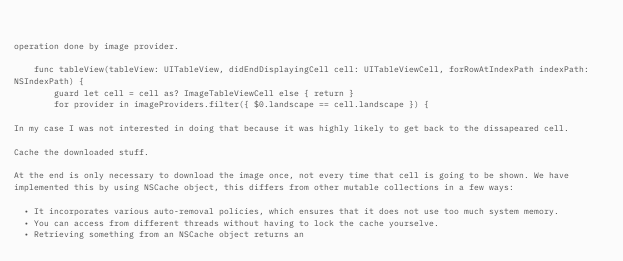operation done by image provider.

    func tableView(tableView: UITableView, didEndDisplayingCell cell: UITableViewCell, forRowAtIndexPath indexPath: NSIndexPath) {
        guard let cell = cell as? ImageTableViewCell else { return }
        for provider in imageProviders.filter({ $0.landscape == cell.landscape }) {

In my case I was not interested in doing that because it was highly likely to get back to the dissapeared cell.

Cache the downloaded stuff.

At the end is only necessary to download the image once, not every time that cell is going to be shown. We have implemented this by using NSCache object, this differs from other mutable collections in a few ways:

  • It incorporates various auto-removal policies, which ensures that it does not use too much system memory.
  • You can access from different threads without having to lock the cache yourselve.
  • Retrieving something from an NSCache object returns an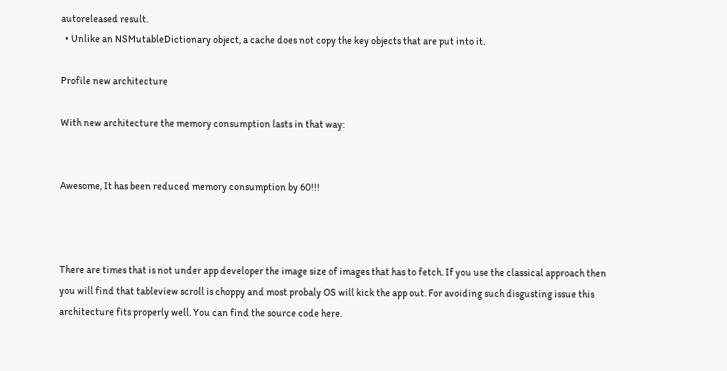autoreleased result.
  • Unlike an NSMutableDictionary object, a cache does not copy the key objects that are put into it.

Profile new architecture

With new architecture the memory consumption lasts in that way:


Awesome, It has been reduced memory consumption by 60!!!



There are times that is not under app developer the image size of images that has to fetch. If you use the classical approach then you will find that tableview scroll is choppy and most probaly OS will kick the app out. For avoiding such disgusting issue this architecture fits properly well. You can find the source code here.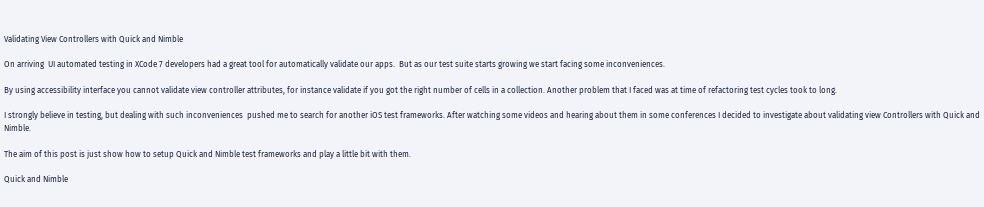Validating View Controllers with Quick and Nimble

On arriving  UI automated testing in XCode 7 developers had a great tool for automatically validate our apps.  But as our test suite starts growing we start facing some inconveniences.

By using accessibility interface you cannot validate view controller attributes, for instance validate if you got the right number of cells in a collection. Another problem that I faced was at time of refactoring test cycles took to long.

I strongly believe in testing, but dealing with such inconveniences  pushed me to search for another iOS test frameworks. After watching some videos and hearing about them in some conferences I decided to investigate about validating view Controllers with Quick and Nimble.

The aim of this post is just show how to setup Quick and Nimble test frameworks and play a little bit with them.

Quick and Nimble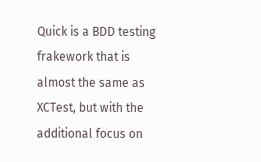Quick is a BDD testing frakework that is almost the same as XCTest, but with the additional focus on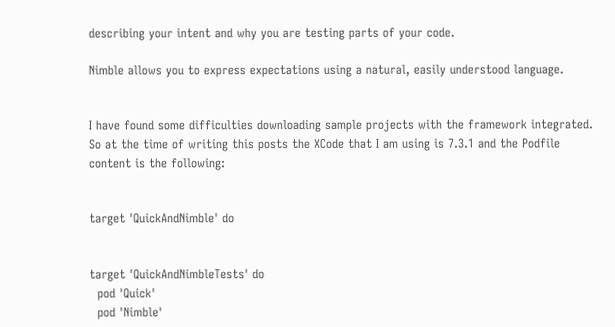describing your intent and why you are testing parts of your code.

Nimble allows you to express expectations using a natural, easily understood language.


I have found some difficulties downloading sample projects with the framework integrated. So at the time of writing this posts the XCode that I am using is 7.3.1 and the Podfile content is the following:


target 'QuickAndNimble' do


target 'QuickAndNimbleTests' do
  pod 'Quick'
  pod 'Nimble'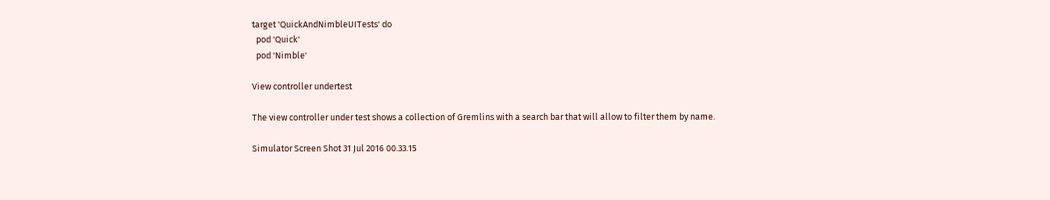target 'QuickAndNimbleUITests' do
  pod 'Quick'
  pod 'Nimble'

View controller undertest

The view controller under test shows a collection of Gremlins with a search bar that will allow to filter them by name.

Simulator Screen Shot 31 Jul 2016 00.33.15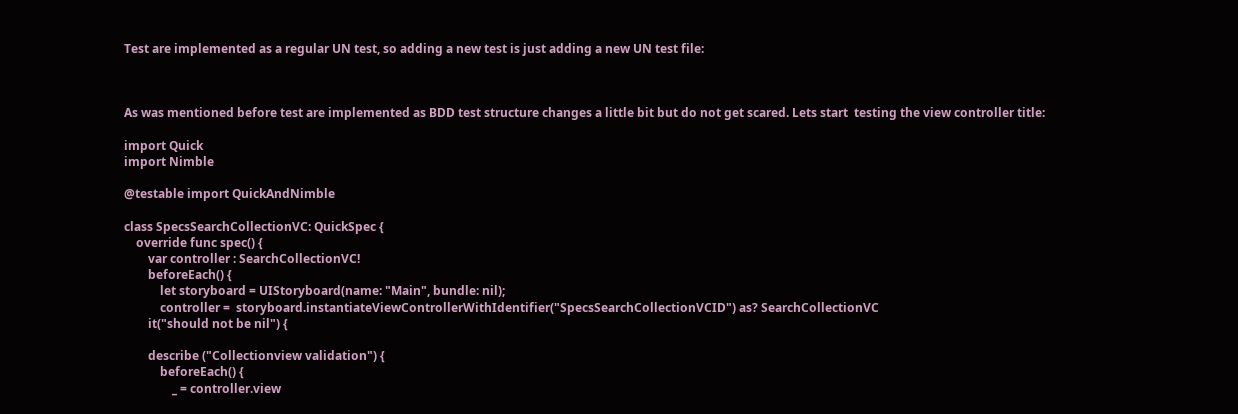Test are implemented as a regular UN test, so adding a new test is just adding a new UN test file:



As was mentioned before test are implemented as BDD test structure changes a little bit but do not get scared. Lets start  testing the view controller title:

import Quick
import Nimble

@testable import QuickAndNimble

class SpecsSearchCollectionVC: QuickSpec {
    override func spec() {
        var controller : SearchCollectionVC!
        beforeEach() {
            let storyboard = UIStoryboard(name: "Main", bundle: nil);
            controller =  storyboard.instantiateViewControllerWithIdentifier("SpecsSearchCollectionVCID") as? SearchCollectionVC
        it("should not be nil") {

        describe ("Collectionview validation") {
            beforeEach() {
                _ = controller.view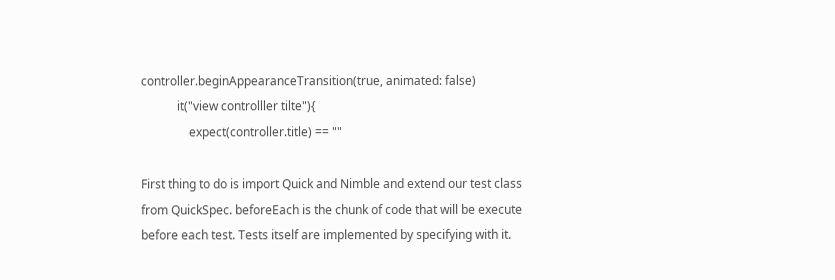controller.beginAppearanceTransition(true, animated: false)
            it("view controlller tilte"){
                expect(controller.title) == ""

First thing to do is import Quick and Nimble and extend our test class from QuickSpec. beforeEach is the chunk of code that will be execute before each test. Tests itself are implemented by specifying with it.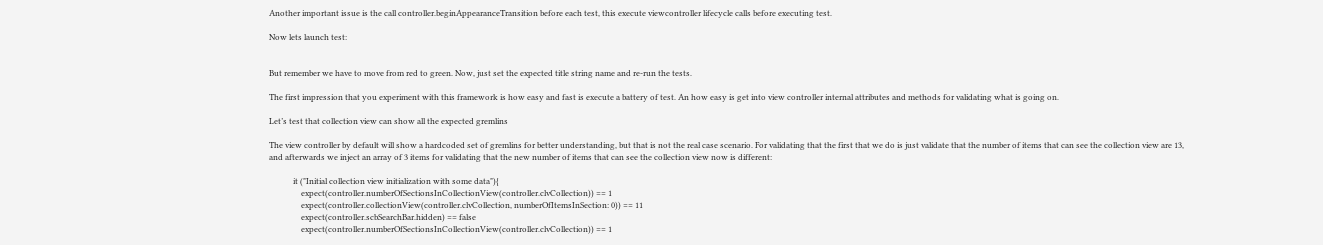Another important issue is the call controller.beginAppearanceTransition before each test, this execute viewcontroller lifecycle calls before executing test.

Now lets launch test:


But remember we have to move from red to green. Now, just set the expected title string name and re-run the tests.

The first impression that you experiment with this framework is how easy and fast is execute a battery of test. An how easy is get into view controller internal attributes and methods for validating what is going on.

Let’s test that collection view can show all the expected gremlins

The view controller by default will show a hardcoded set of gremlins for better understanding, but that is not the real case scenario. For validating that the first that we do is just validate that the number of items that can see the collection view are 13, and afterwards we inject an array of 3 items for validating that the new number of items that can see the collection view now is different:

            it ("Initial collection view initialization with some data"){
                expect(controller.numberOfSectionsInCollectionView(controller.clvCollection)) == 1
                expect(controller.collectionView(controller.clvCollection, numberOfItemsInSection: 0)) == 11
                expect(controller.scbSearchBar.hidden) == false
                expect(controller.numberOfSectionsInCollectionView(controller.clvCollection)) == 1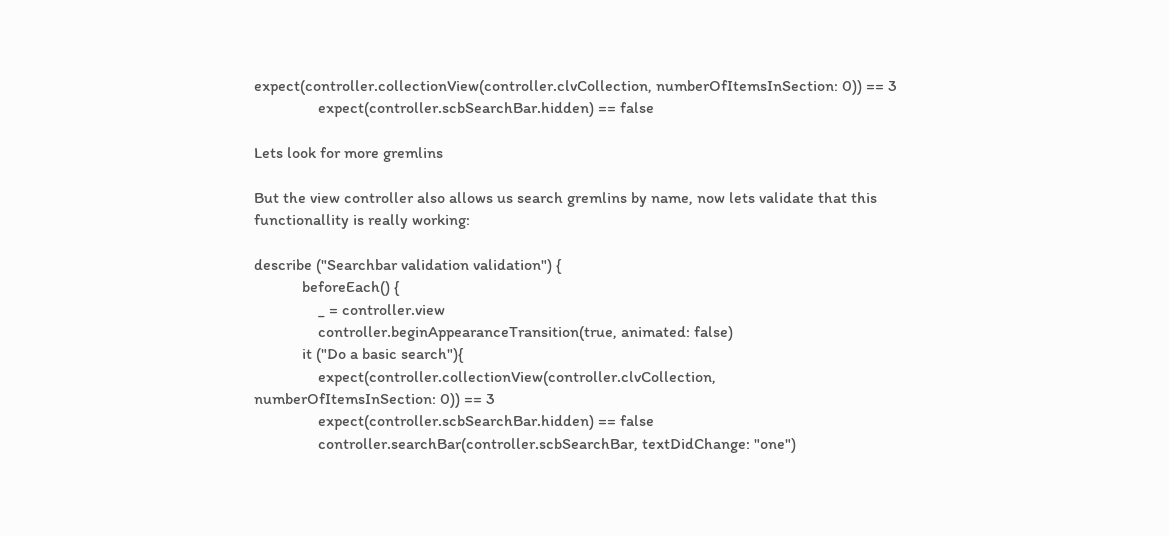expect(controller.collectionView(controller.clvCollection, numberOfItemsInSection: 0)) == 3
                expect(controller.scbSearchBar.hidden) == false

Lets look for more gremlins

But the view controller also allows us search gremlins by name, now lets validate that this functionallity is really working:

describe ("Searchbar validation validation") {
            beforeEach() {
                _ = controller.view
                controller.beginAppearanceTransition(true, animated: false)
            it ("Do a basic search"){
                expect(controller.collectionView(controller.clvCollection, numberOfItemsInSection: 0)) == 3
                expect(controller.scbSearchBar.hidden) == false
                controller.searchBar(controller.scbSearchBar, textDidChange: "one")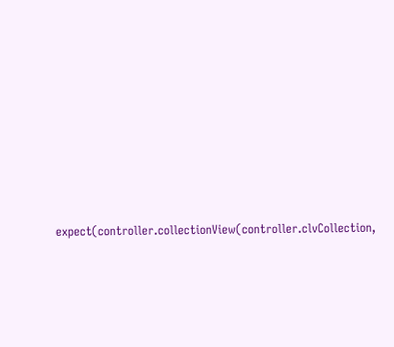expect(controller.collectionView(controller.clvCollection,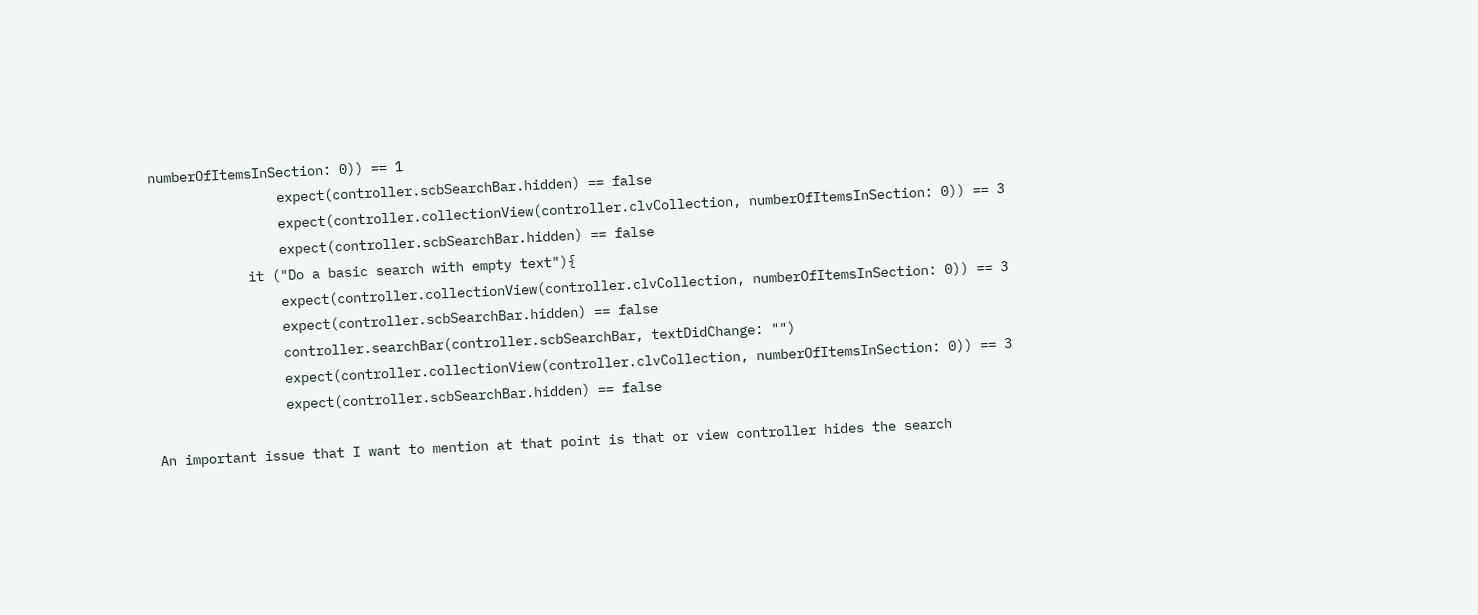numberOfItemsInSection: 0)) == 1
                expect(controller.scbSearchBar.hidden) == false
                expect(controller.collectionView(controller.clvCollection, numberOfItemsInSection: 0)) == 3
                expect(controller.scbSearchBar.hidden) == false
            it ("Do a basic search with empty text"){
                expect(controller.collectionView(controller.clvCollection, numberOfItemsInSection: 0)) == 3
                expect(controller.scbSearchBar.hidden) == false
                controller.searchBar(controller.scbSearchBar, textDidChange: "")
                expect(controller.collectionView(controller.clvCollection, numberOfItemsInSection: 0)) == 3
                expect(controller.scbSearchBar.hidden) == false

An important issue that I want to mention at that point is that or view controller hides the search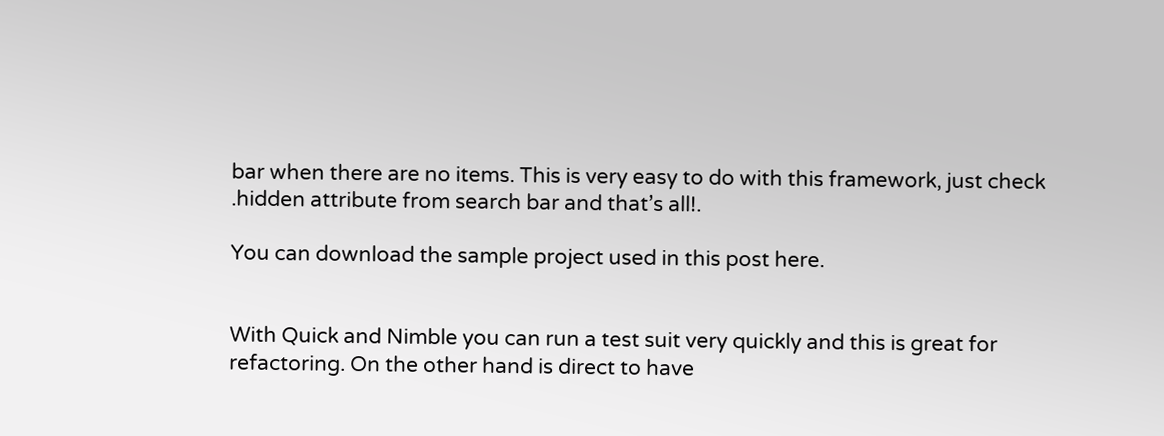bar when there are no items. This is very easy to do with this framework, just check .hidden attribute from search bar and that’s all!.

You can download the sample project used in this post here.


With Quick and Nimble you can run a test suit very quickly and this is great for refactoring. On the other hand is direct to have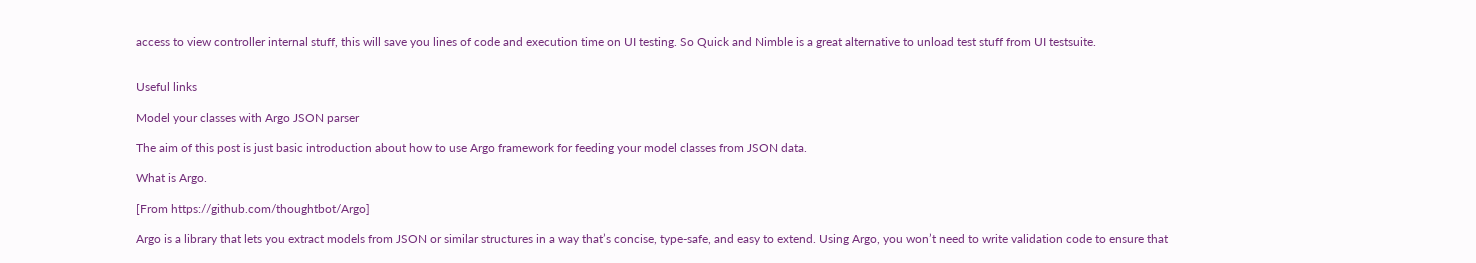access to view controller internal stuff, this will save you lines of code and execution time on UI testing. So Quick and Nimble is a great alternative to unload test stuff from UI testsuite.


Useful links

Model your classes with Argo JSON parser

The aim of this post is just basic introduction about how to use Argo framework for feeding your model classes from JSON data.

What is Argo.

[From https://github.com/thoughtbot/Argo]

Argo is a library that lets you extract models from JSON or similar structures in a way that’s concise, type-safe, and easy to extend. Using Argo, you won’t need to write validation code to ensure that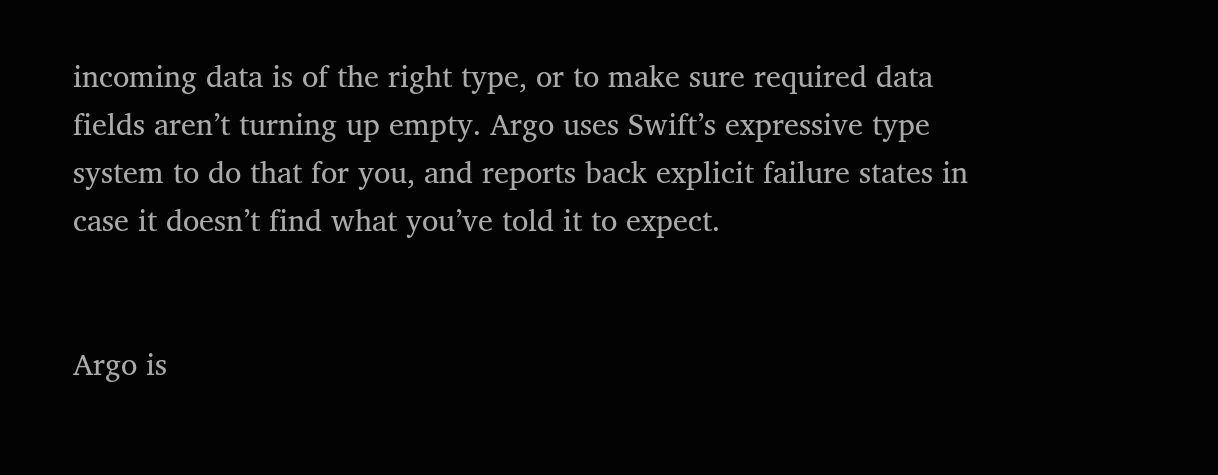incoming data is of the right type, or to make sure required data fields aren’t turning up empty. Argo uses Swift’s expressive type system to do that for you, and reports back explicit failure states in case it doesn’t find what you’ve told it to expect.


Argo is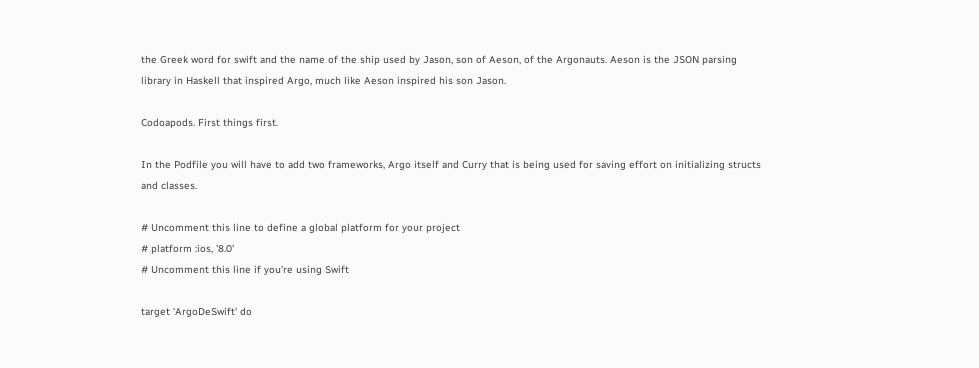the Greek word for swift and the name of the ship used by Jason, son of Aeson, of the Argonauts. Aeson is the JSON parsing library in Haskell that inspired Argo, much like Aeson inspired his son Jason.

Codoapods. First things first.

In the Podfile you will have to add two frameworks, Argo itself and Curry that is being used for saving effort on initializing structs and classes.

# Uncomment this line to define a global platform for your project
# platform :ios, '8.0'
# Uncomment this line if you're using Swift

target 'ArgoDeSwift' do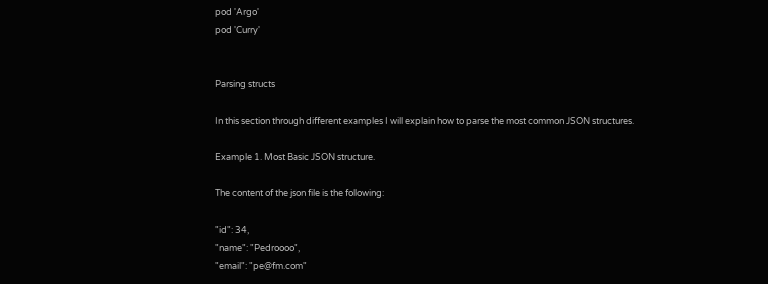pod 'Argo'
pod 'Curry'


Parsing structs

In this section through different examples I will explain how to parse the most common JSON structures.

Example 1. Most Basic JSON structure.

The content of the json file is the following:

"id": 34,
"name": "Pedroooo",
"email": "pe@fm.com"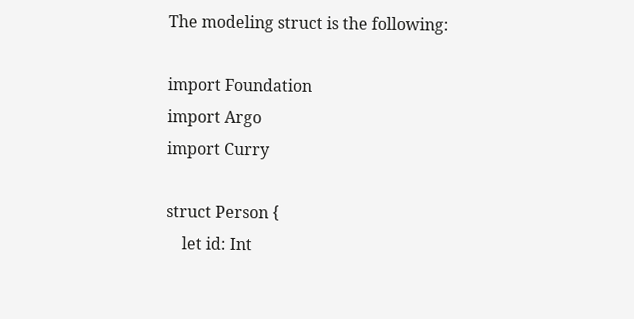The modeling struct is the following:

import Foundation
import Argo
import Curry

struct Person {
    let id: Int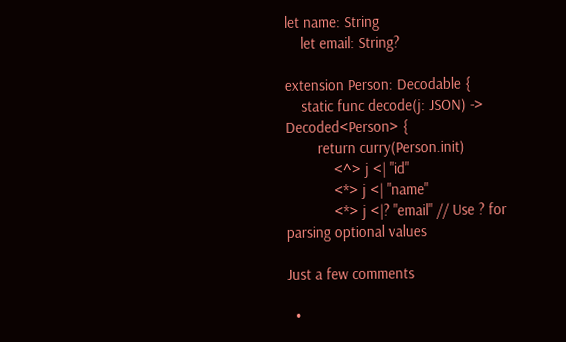let name: String
    let email: String?

extension Person: Decodable {
    static func decode(j: JSON) -> Decoded<Person> {
        return curry(Person.init)
            <^> j <| "id"
            <*> j <| "name"
            <*> j <|? "email" // Use ? for parsing optional values

Just a few comments

  •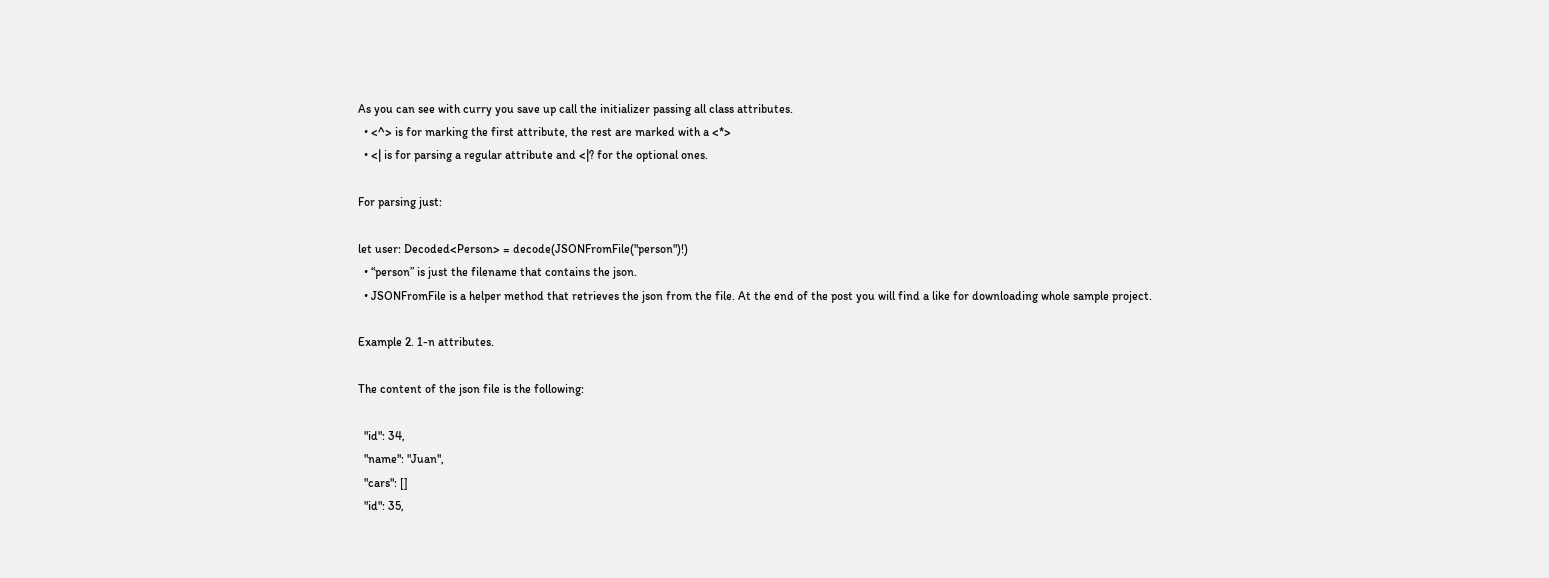As you can see with curry you save up call the initializer passing all class attributes.
  • <^> is for marking the first attribute, the rest are marked with a <*>
  • <| is for parsing a regular attribute and <|? for the optional ones.

For parsing just:

let user: Decoded<Person> = decode(JSONFromFile("person")!)
  • “person” is just the filename that contains the json.
  • JSONFromFile is a helper method that retrieves the json from the file. At the end of the post you will find a like for downloading whole sample project.

Example 2. 1-n attributes.

The content of the json file is the following:

  "id": 34,
  "name": "Juan",
  "cars": []
  "id": 35,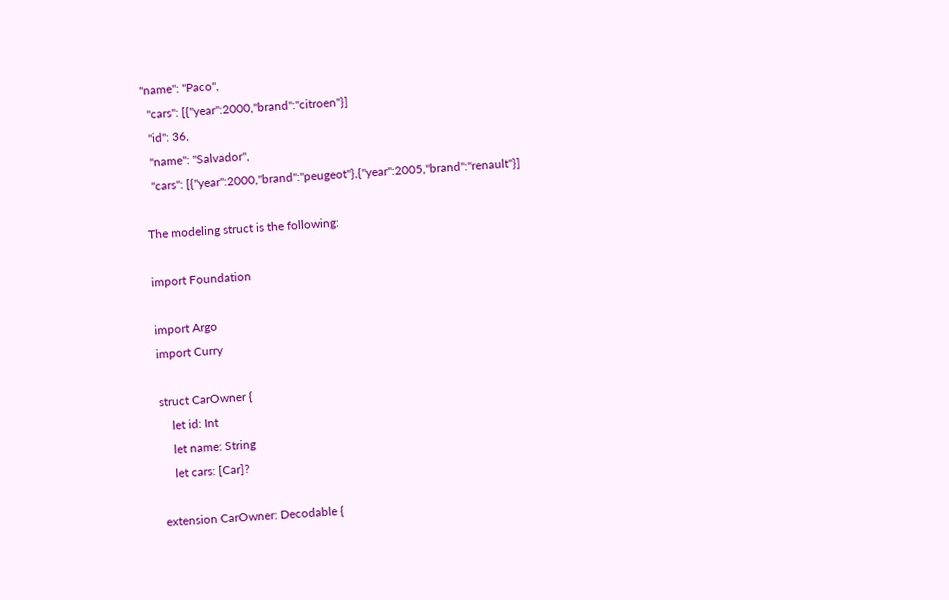"name": "Paco",
  "cars": [{"year":2000,"brand":"citroen"}]
  "id": 36,
  "name": "Salvador",
  "cars": [{"year":2000,"brand":"peugeot"},{"year":2005,"brand":"renault"}]

The modeling struct is the following:

import Foundation

import Argo
import Curry

struct CarOwner {
    let id: Int
    let name: String
    let cars: [Car]?

extension CarOwner: Decodable {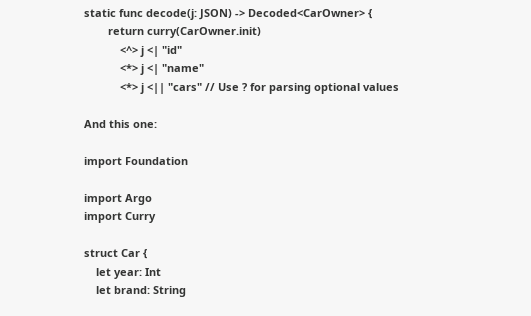static func decode(j: JSON) -> Decoded<CarOwner> {
        return curry(CarOwner.init)
            <^> j <| "id"
            <*> j <| "name"
            <*> j <|| "cars" // Use ? for parsing optional values

And this one:

import Foundation

import Argo
import Curry

struct Car {
    let year: Int
    let brand: String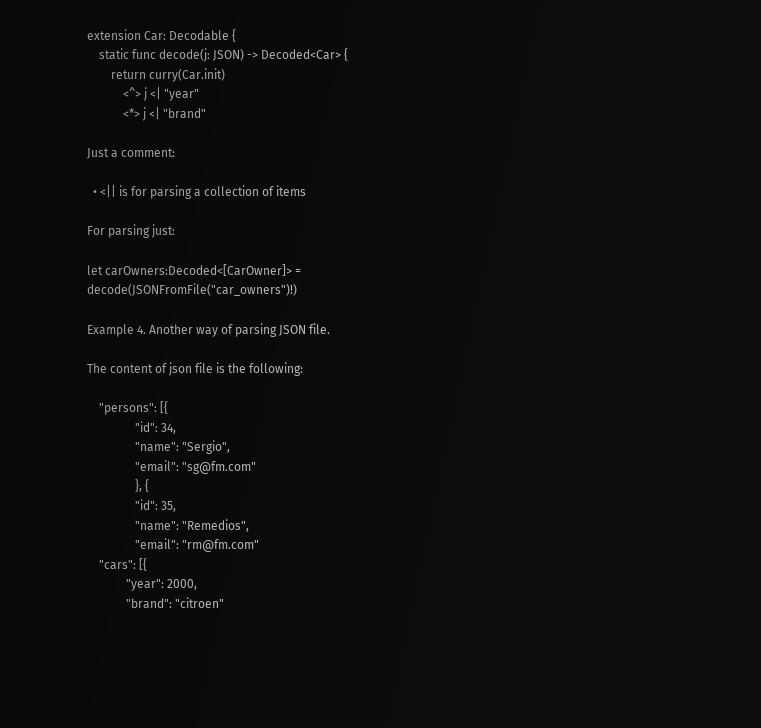extension Car: Decodable {
    static func decode(j: JSON) -> Decoded<Car> {
        return curry(Car.init)
            <^> j <| "year"
            <*> j <| "brand"

Just a comment:

  • <|| is for parsing a collection of items

For parsing just:

let carOwners:Decoded<[CarOwner]> = decode(JSONFromFile("car_owners")!)

Example 4. Another way of parsing JSON file.

The content of json file is the following:

    "persons": [{
                "id": 34,
                "name": "Sergio",
                "email": "sg@fm.com"
                }, {
                "id": 35,
                "name": "Remedios",
                "email": "rm@fm.com"
    "cars": [{
             "year": 2000,
             "brand": "citroen"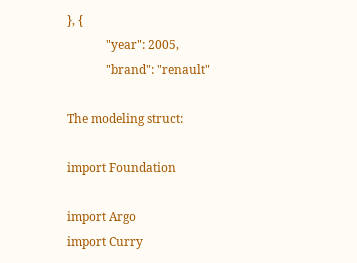}, {
             "year": 2005,
             "brand": "renault"

The modeling struct:

import Foundation

import Argo
import Curry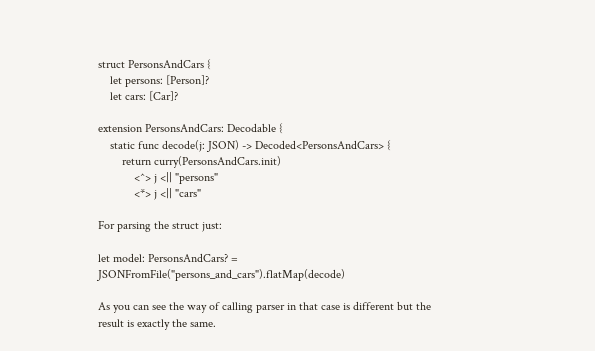struct PersonsAndCars {
    let persons: [Person]?
    let cars: [Car]?

extension PersonsAndCars: Decodable {
    static func decode(j: JSON) -> Decoded<PersonsAndCars> {
        return curry(PersonsAndCars.init)
            <^> j <|| "persons"
            <*> j <|| "cars"

For parsing the struct just:

let model: PersonsAndCars? = JSONFromFile("persons_and_cars").flatMap(decode)

As you can see the way of calling parser in that case is different but the result is exactly the same.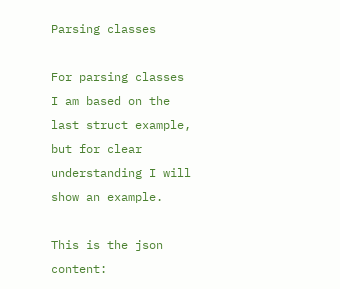Parsing classes

For parsing classes I am based on the last struct example, but for clear understanding I will show an example.

This is the json content: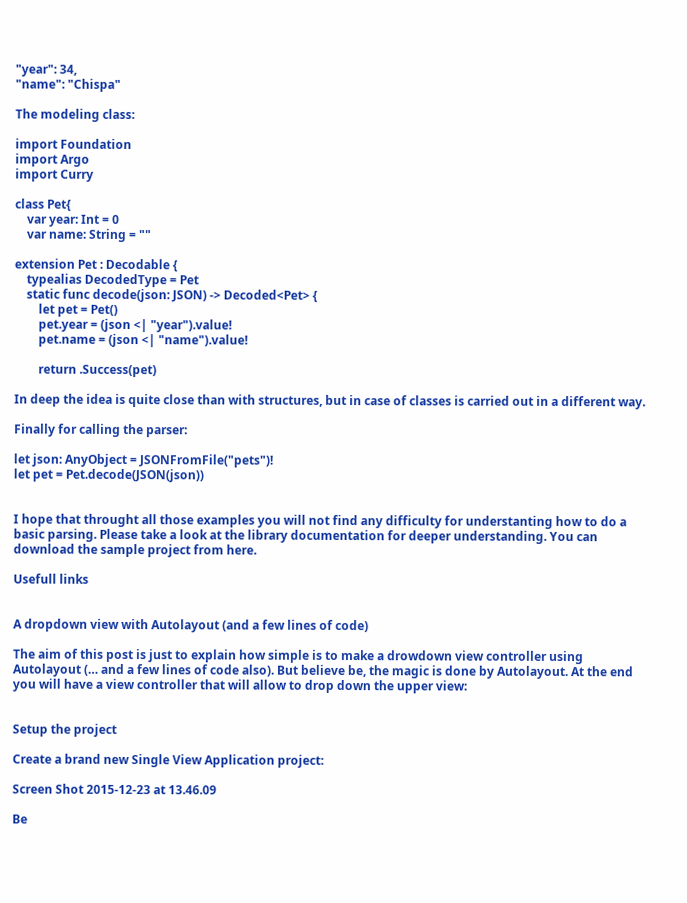"year": 34,
"name": "Chispa"

The modeling class:

import Foundation
import Argo
import Curry

class Pet{
    var year: Int = 0
    var name: String = ""

extension Pet : Decodable {
    typealias DecodedType = Pet
    static func decode(json: JSON) -> Decoded<Pet> {
        let pet = Pet()
        pet.year = (json <| "year").value!
        pet.name = (json <| "name").value!

        return .Success(pet)

In deep the idea is quite close than with structures, but in case of classes is carried out in a different way.

Finally for calling the parser:

let json: AnyObject = JSONFromFile("pets")!
let pet = Pet.decode(JSON(json))


I hope that throught all those examples you will not find any difficulty for understanting how to do a basic parsing. Please take a look at the library documentation for deeper understanding. You can download the sample project from here.

Usefull links


A dropdown view with Autolayout (and a few lines of code)

The aim of this post is just to explain how simple is to make a drowdown view controller using Autolayout (… and a few lines of code also). But believe be, the magic is done by Autolayout. At the end you will have a view controller that will allow to drop down the upper view:


Setup the project

Create a brand new Single View Application project:

Screen Shot 2015-12-23 at 13.46.09

Be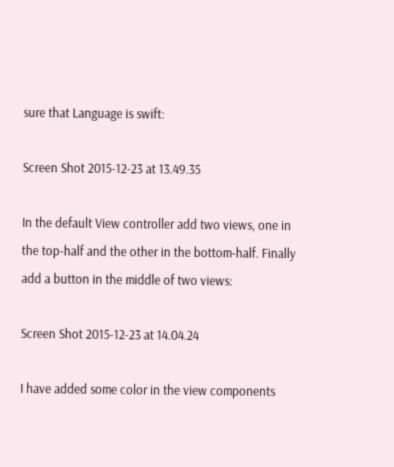sure that Language is swift:

Screen Shot 2015-12-23 at 13.49.35

In the default View controller add two views, one in the top-half and the other in the bottom-half. Finally add a button in the middle of two views:

Screen Shot 2015-12-23 at 14.04.24

I have added some color in the view components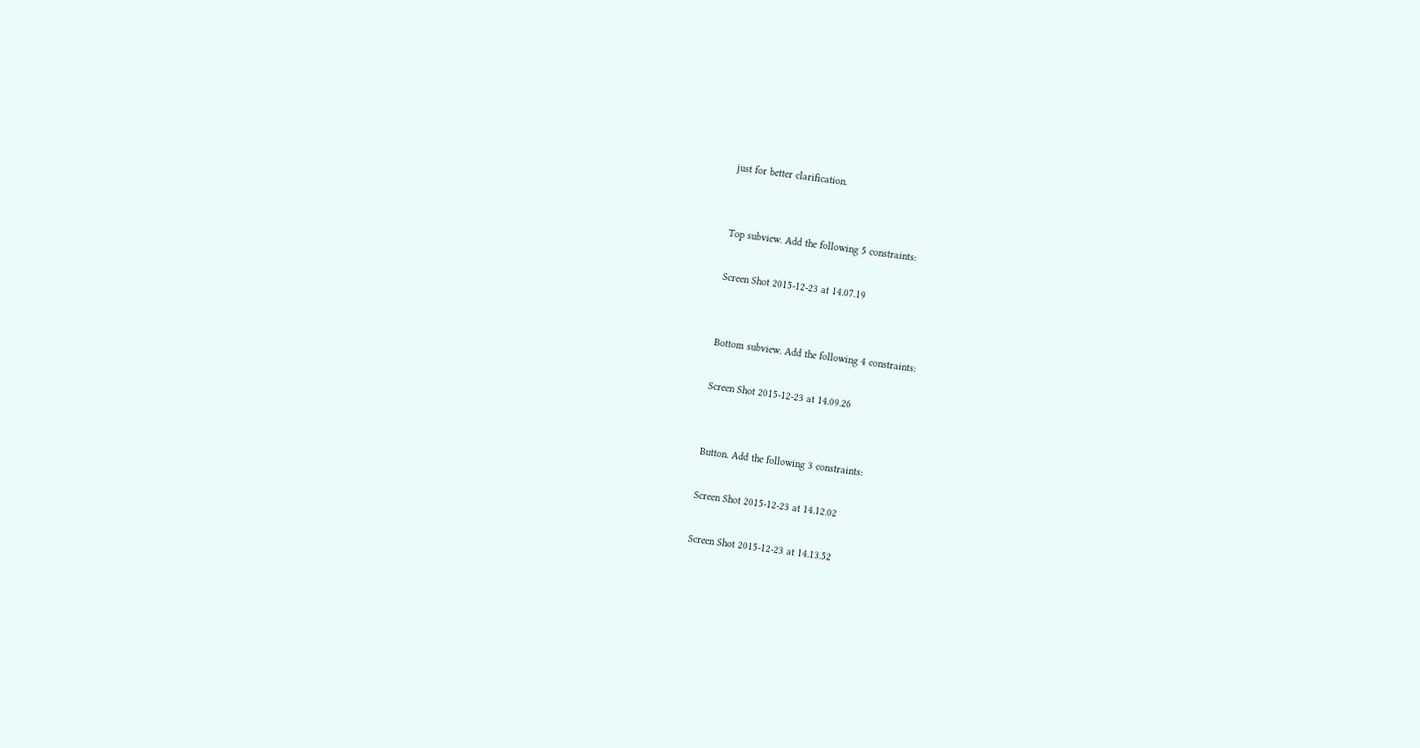just for better clarification.


Top subview. Add the following 5 constraints:

Screen Shot 2015-12-23 at 14.07.19


Bottom subview. Add the following 4 constraints:

Screen Shot 2015-12-23 at 14.09.26


Button. Add the following 3 constraints:

Screen Shot 2015-12-23 at 14.12.02

Screen Shot 2015-12-23 at 14.13.52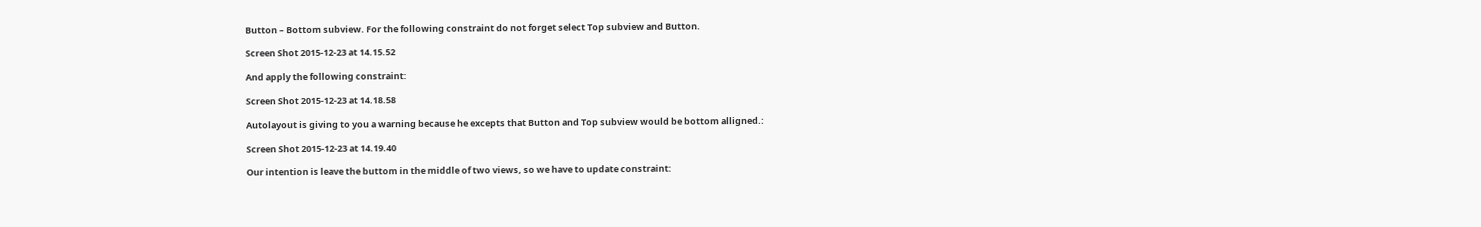Button – Bottom subview. For the following constraint do not forget select Top subview and Button.

Screen Shot 2015-12-23 at 14.15.52

And apply the following constraint:

Screen Shot 2015-12-23 at 14.18.58

Autolayout is giving to you a warning because he excepts that Button and Top subview would be bottom alligned.:

Screen Shot 2015-12-23 at 14.19.40

Our intention is leave the buttom in the middle of two views, so we have to update constraint: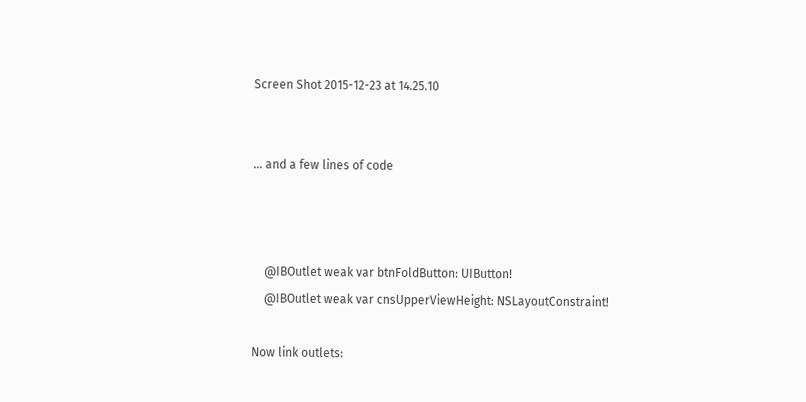Screen Shot 2015-12-23 at 14.25.10


… and a few lines of code



    @IBOutlet weak var btnFoldButton: UIButton!
    @IBOutlet weak var cnsUpperViewHeight: NSLayoutConstraint!

Now link outlets: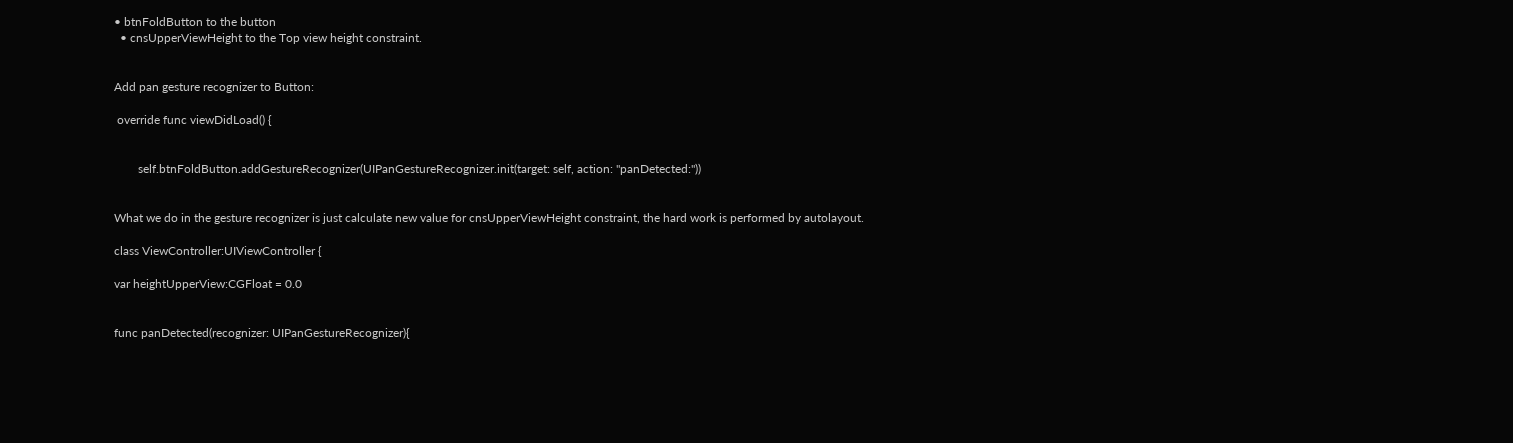• btnFoldButton to the button
  • cnsUpperViewHeight to the Top view height constraint.


Add pan gesture recognizer to Button:

 override func viewDidLoad() {


        self.btnFoldButton.addGestureRecognizer(UIPanGestureRecognizer.init(target: self, action: "panDetected:"))


What we do in the gesture recognizer is just calculate new value for cnsUpperViewHeight constraint, the hard work is performed by autolayout.

class ViewController:UIViewController {

var heightUpperView:CGFloat = 0.0


func panDetected(recognizer: UIPanGestureRecognizer){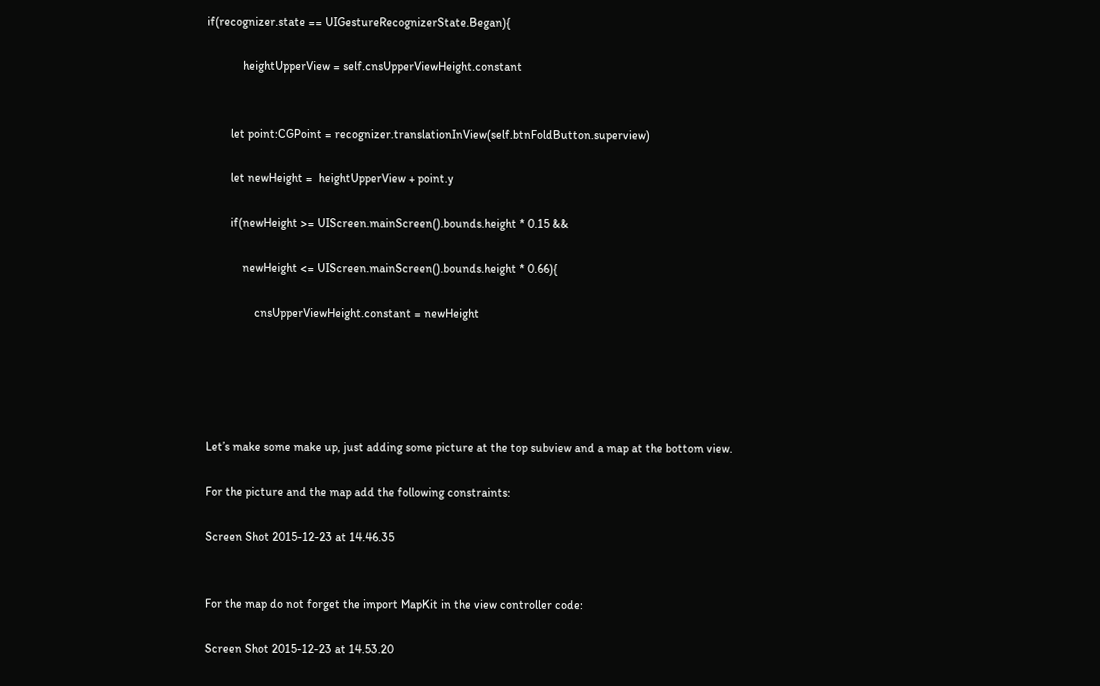if(recognizer.state == UIGestureRecognizerState.Began){

            heightUpperView = self.cnsUpperViewHeight.constant


        let point:CGPoint = recognizer.translationInView(self.btnFoldButton.superview)

        let newHeight =  heightUpperView + point.y

        if(newHeight >= UIScreen.mainScreen().bounds.height * 0.15 &&

            newHeight <= UIScreen.mainScreen().bounds.height * 0.66){

                cnsUpperViewHeight.constant = newHeight





Let’s make some make up, just adding some picture at the top subview and a map at the bottom view.

For the picture and the map add the following constraints:

Screen Shot 2015-12-23 at 14.46.35


For the map do not forget the import MapKit in the view controller code:

Screen Shot 2015-12-23 at 14.53.20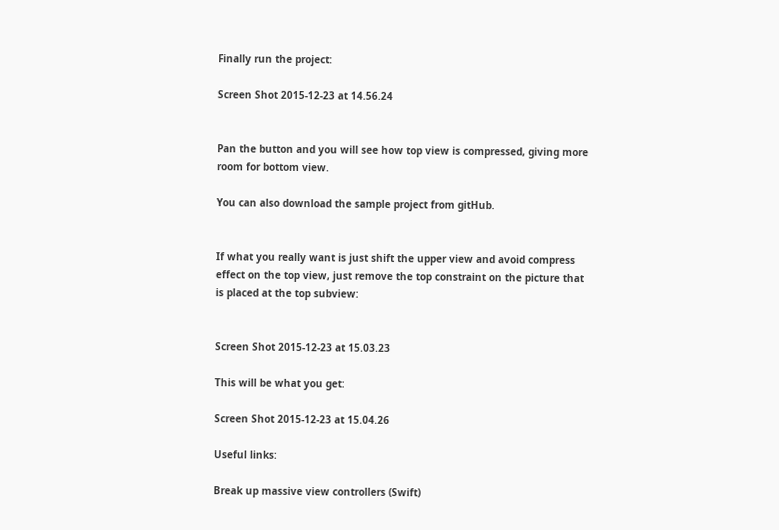Finally run the project:

Screen Shot 2015-12-23 at 14.56.24


Pan the button and you will see how top view is compressed, giving more room for bottom view.

You can also download the sample project from gitHub.


If what you really want is just shift the upper view and avoid compress effect on the top view, just remove the top constraint on the picture that is placed at the top subview:


Screen Shot 2015-12-23 at 15.03.23

This will be what you get:

Screen Shot 2015-12-23 at 15.04.26

Useful links:

Break up massive view controllers (Swift)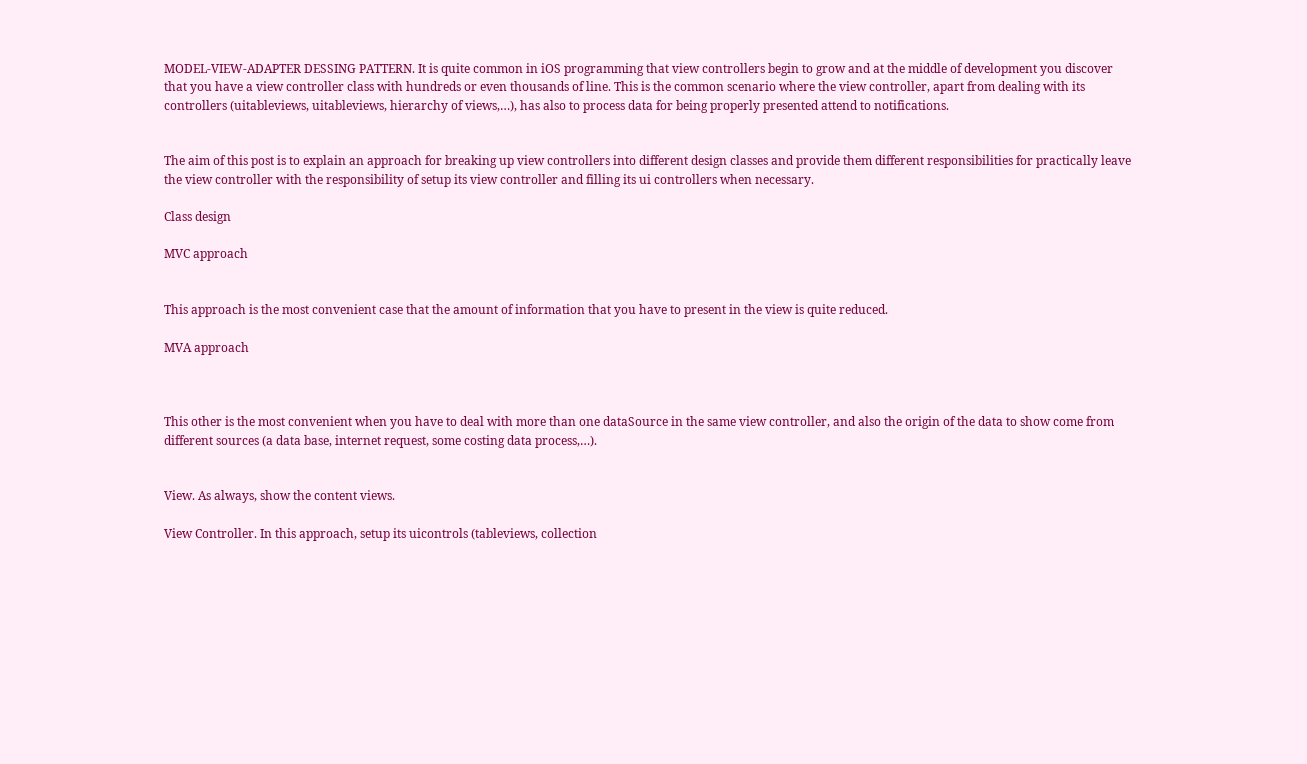MODEL-VIEW-ADAPTER DESSING PATTERN. It is quite common in iOS programming that view controllers begin to grow and at the middle of development you discover that you have a view controller class with hundreds or even thousands of line. This is the common scenario where the view controller, apart from dealing with its controllers (uitableviews, uitableviews, hierarchy of views,…), has also to process data for being properly presented attend to notifications.


The aim of this post is to explain an approach for breaking up view controllers into different design classes and provide them different responsibilities for practically leave the view controller with the responsibility of setup its view controller and filling its ui controllers when necessary.

Class design

MVC approach


This approach is the most convenient case that the amount of information that you have to present in the view is quite reduced.

MVA approach



This other is the most convenient when you have to deal with more than one dataSource in the same view controller, and also the origin of the data to show come from different sources (a data base, internet request, some costing data process,…).


View. As always, show the content views.

View Controller. In this approach, setup its uicontrols (tableviews, collection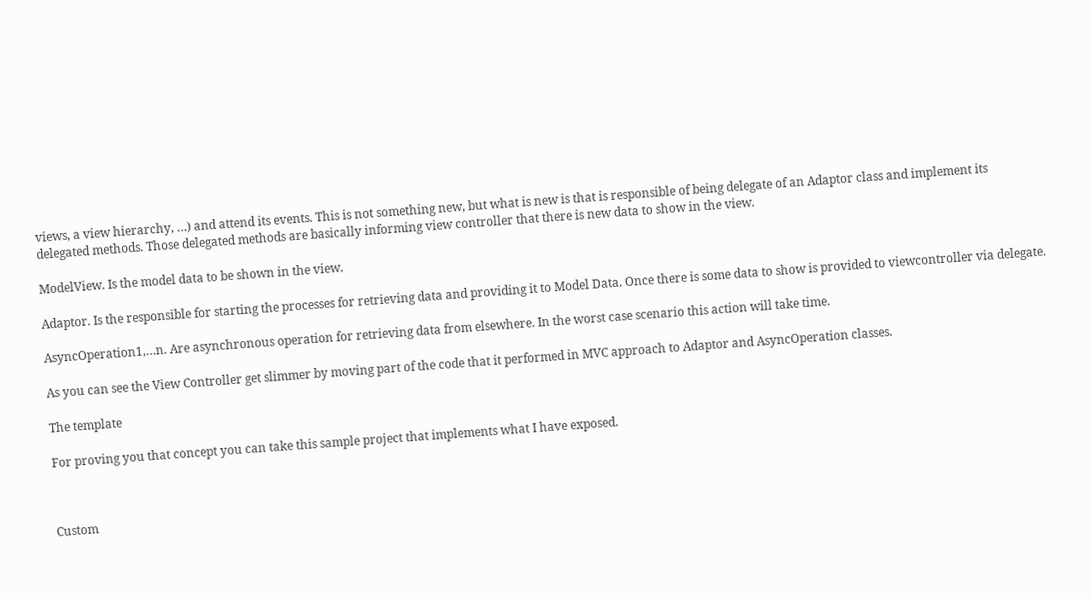views, a view hierarchy, …) and attend its events. This is not something new, but what is new is that is responsible of being delegate of an Adaptor class and implement its delegated methods. Those delegated methods are basically informing view controller that there is new data to show in the view.

ModelView. Is the model data to be shown in the view.

Adaptor. Is the responsible for starting the processes for retrieving data and providing it to Model Data. Once there is some data to show is provided to viewcontroller via delegate.

AsyncOperation1,…n. Are asynchronous operation for retrieving data from elsewhere. In the worst case scenario this action will take time.

As you can see the View Controller get slimmer by moving part of the code that it performed in MVC approach to Adaptor and AsyncOperation classes.

The template

For proving you that concept you can take this sample project that implements what I have exposed.



Custom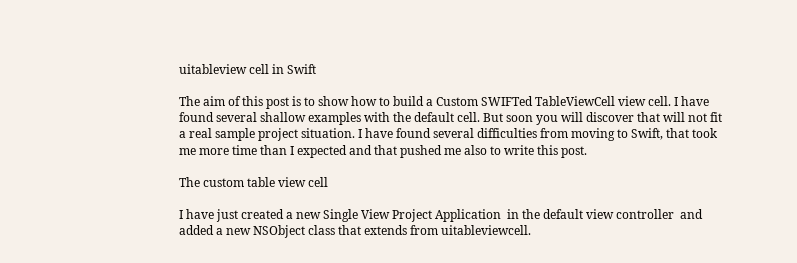uitableview cell in Swift

The aim of this post is to show how to build a Custom SWIFTed TableViewCell view cell. I have found several shallow examples with the default cell. But soon you will discover that will not fit a real sample project situation. I have found several difficulties from moving to Swift, that took me more time than I expected and that pushed me also to write this post.

The custom table view cell

I have just created a new Single View Project Application  in the default view controller  and added a new NSObject class that extends from uitableviewcell.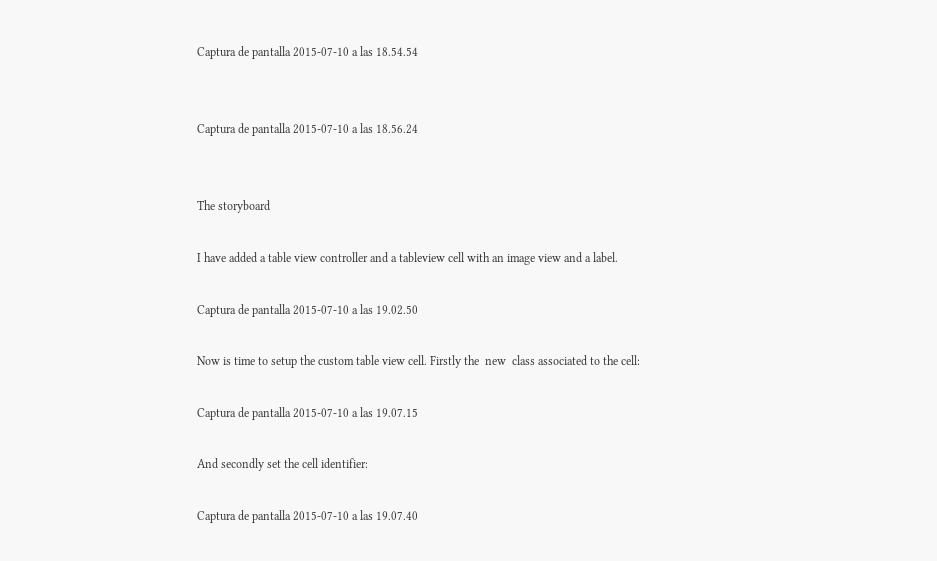Captura de pantalla 2015-07-10 a las 18.54.54


Captura de pantalla 2015-07-10 a las 18.56.24


The storyboard

I have added a table view controller and a tableview cell with an image view and a label.

Captura de pantalla 2015-07-10 a las 19.02.50

Now is time to setup the custom table view cell. Firstly the  new  class associated to the cell:

Captura de pantalla 2015-07-10 a las 19.07.15

And secondly set the cell identifier:

Captura de pantalla 2015-07-10 a las 19.07.40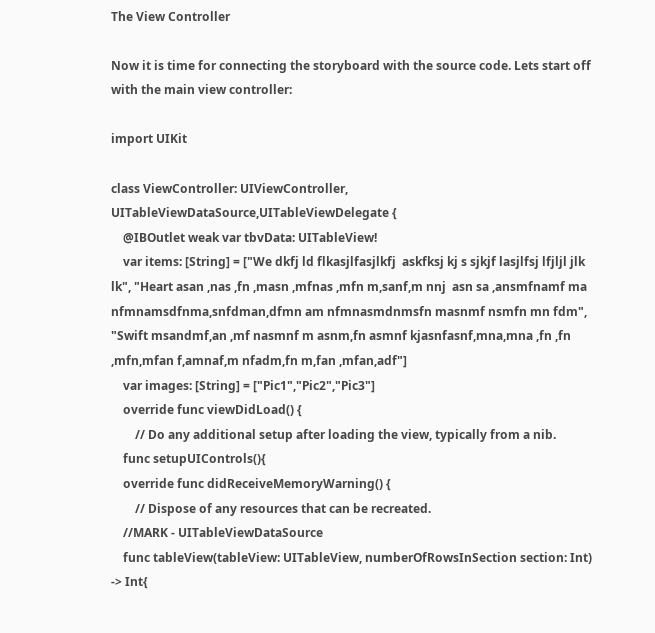The View Controller

Now it is time for connecting the storyboard with the source code. Lets start off with the main view controller:

import UIKit

class ViewController: UIViewController, UITableViewDataSource,UITableViewDelegate {
    @IBOutlet weak var tbvData: UITableView!
    var items: [String] = ["We dkfj ld flkasjlfasjlkfj  askfksj kj s sjkjf lasjlfsj lfjljl jlk lk", "Heart asan ,nas ,fn ,masn ,mfnas ,mfn m,sanf,m nnj  asn sa ,ansmfnamf ma nfmnamsdfnma,snfdman,dfmn am nfmnasmdnmsfn masnmf nsmfn mn fdm", "Swift msandmf,an ,mf nasmnf m asnm,fn asmnf kjasnfasnf,mna,mna ,fn ,fn ,mfn,mfan f,amnaf,m nfadm,fn m,fan ,mfan,adf"]
    var images: [String] = ["Pic1","Pic2","Pic3"]
    override func viewDidLoad() {
        // Do any additional setup after loading the view, typically from a nib.
    func setupUIControls(){
    override func didReceiveMemoryWarning() {
        // Dispose of any resources that can be recreated.
    //MARK - UITableViewDataSource
    func tableView(tableView: UITableView, numberOfRowsInSection section: Int) -> Int{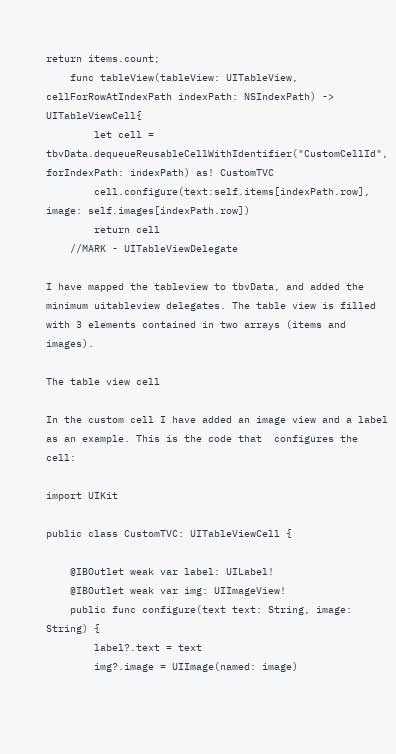return items.count;
    func tableView(tableView: UITableView, cellForRowAtIndexPath indexPath: NSIndexPath) -> UITableViewCell{
        let cell = tbvData.dequeueReusableCellWithIdentifier("CustomCellId", forIndexPath: indexPath) as! CustomTVC
        cell.configure(text:self.items[indexPath.row], image: self.images[indexPath.row])
        return cell
    //MARK - UITableViewDelegate

I have mapped the tableview to tbvData, and added the minimum uitableview delegates. The table view is filled with 3 elements contained in two arrays (items and images).

The table view cell

In the custom cell I have added an image view and a label as an example. This is the code that  configures the cell:

import UIKit

public class CustomTVC: UITableViewCell {

    @IBOutlet weak var label: UILabel!
    @IBOutlet weak var img: UIImageView!
    public func configure(text text: String, image: String) {
        label?.text = text
        img?.image = UIImage(named: image)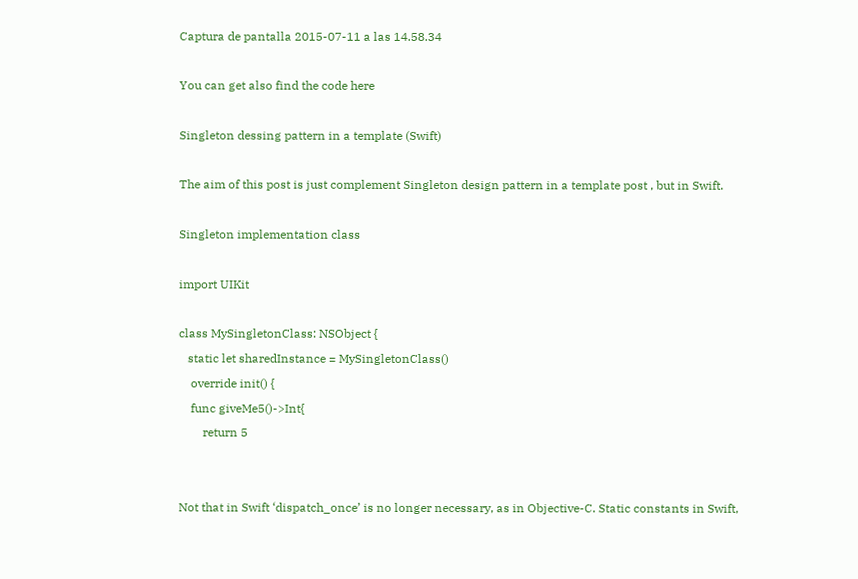Captura de pantalla 2015-07-11 a las 14.58.34

You can get also find the code here

Singleton dessing pattern in a template (Swift)

The aim of this post is just complement Singleton design pattern in a template post , but in Swift.

Singleton implementation class

import UIKit

class MySingletonClass: NSObject {
   static let sharedInstance = MySingletonClass()
    override init() {
    func giveMe5()->Int{
        return 5


Not that in Swift ‘dispatch_once’ is no longer necessary, as in Objective-C. Static constants in Swift,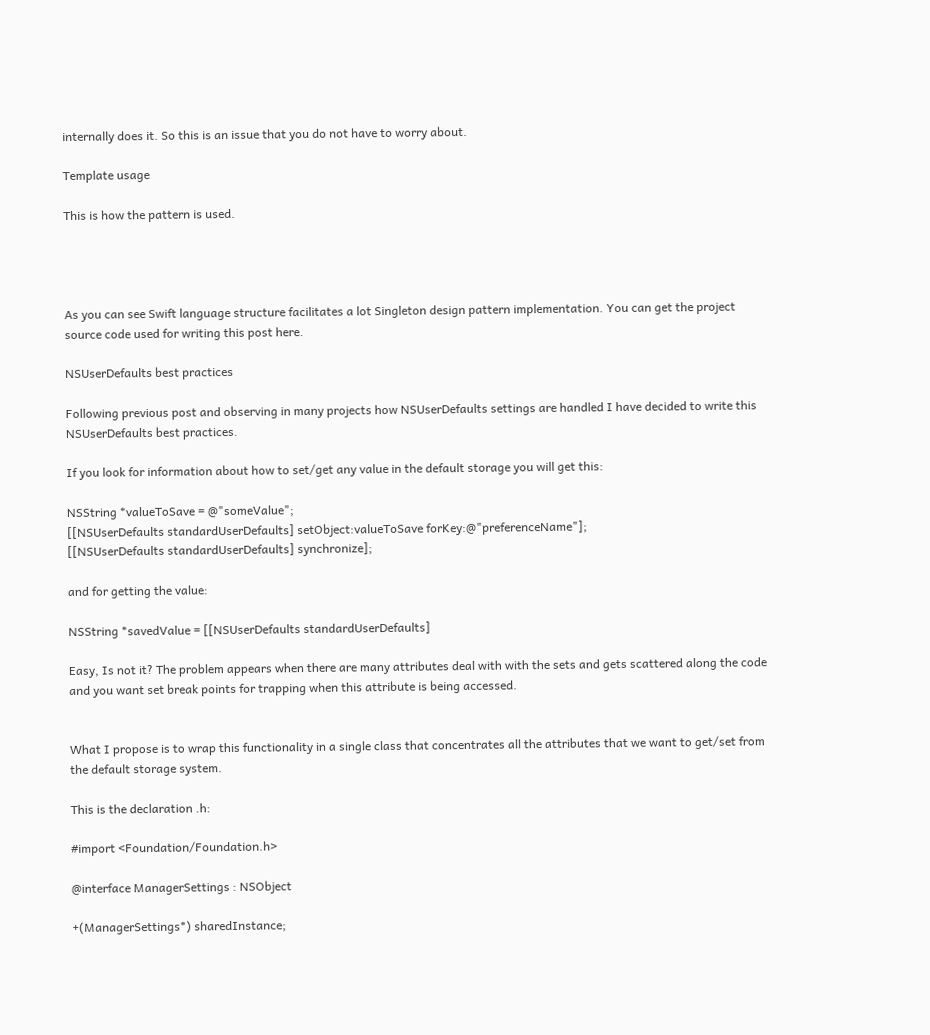internally does it. So this is an issue that you do not have to worry about.

Template usage

This is how the pattern is used.




As you can see Swift language structure facilitates a lot Singleton design pattern implementation. You can get the project source code used for writing this post here.

NSUserDefaults best practices

Following previous post and observing in many projects how NSUserDefaults settings are handled I have decided to write this NSUserDefaults best practices.

If you look for information about how to set/get any value in the default storage you will get this:

NSString *valueToSave = @"someValue";
[[NSUserDefaults standardUserDefaults] setObject:valueToSave forKey:@"preferenceName"];
[[NSUserDefaults standardUserDefaults] synchronize];

and for getting the value:

NSString *savedValue = [[NSUserDefaults standardUserDefaults]

Easy, Is not it? The problem appears when there are many attributes deal with with the sets and gets scattered along the code and you want set break points for trapping when this attribute is being accessed.


What I propose is to wrap this functionality in a single class that concentrates all the attributes that we want to get/set from the default storage system.

This is the declaration .h:

#import <Foundation/Foundation.h>

@interface ManagerSettings : NSObject

+(ManagerSettings*) sharedInstance;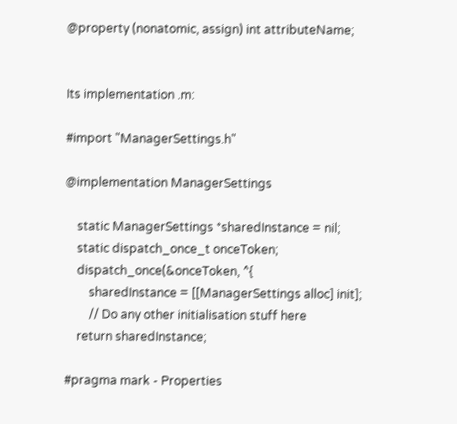@property (nonatomic, assign) int attributeName;


Its implementation .m:

#import "ManagerSettings.h"

@implementation ManagerSettings

    static ManagerSettings *sharedInstance = nil;
    static dispatch_once_t onceToken;
    dispatch_once(&onceToken, ^{
        sharedInstance = [[ManagerSettings alloc] init];
        // Do any other initialisation stuff here
    return sharedInstance;

#pragma mark - Properties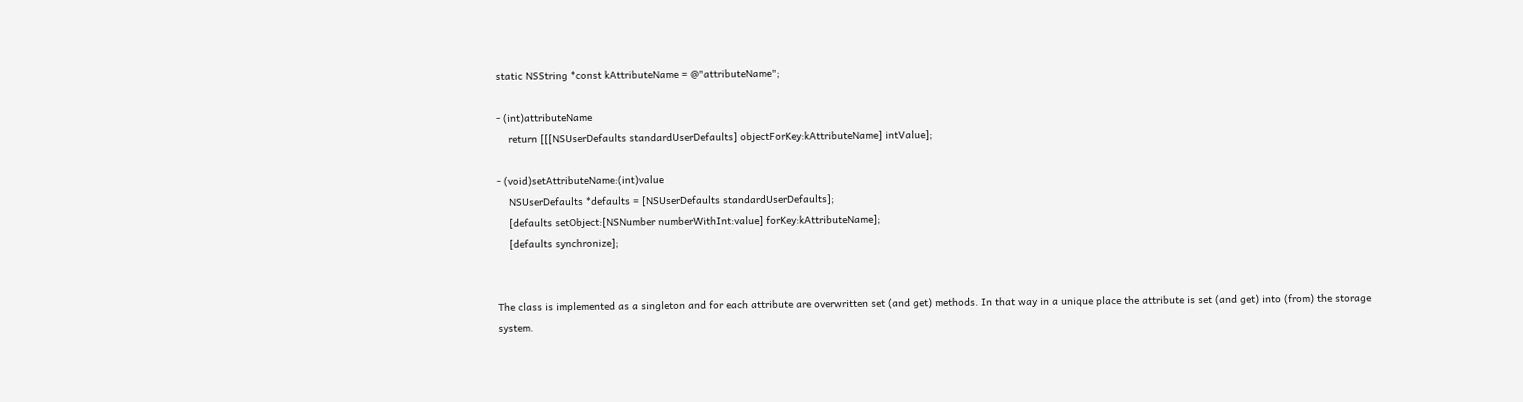static NSString *const kAttributeName = @"attributeName";

- (int)attributeName
    return [[[NSUserDefaults standardUserDefaults] objectForKey:kAttributeName] intValue];

- (void)setAttributeName:(int)value
    NSUserDefaults *defaults = [NSUserDefaults standardUserDefaults];
    [defaults setObject:[NSNumber numberWithInt:value] forKey:kAttributeName];
    [defaults synchronize];


The class is implemented as a singleton and for each attribute are overwritten set (and get) methods. In that way in a unique place the attribute is set (and get) into (from) the storage system.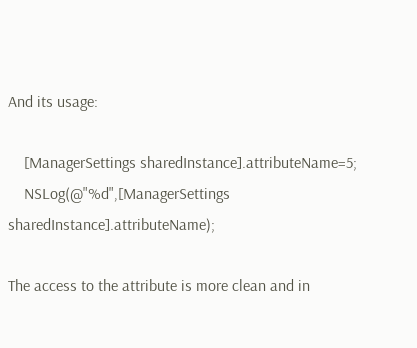And its usage:

    [ManagerSettings sharedInstance].attributeName=5;
    NSLog(@"%d",[ManagerSettings sharedInstance].attributeName);

The access to the attribute is more clean and in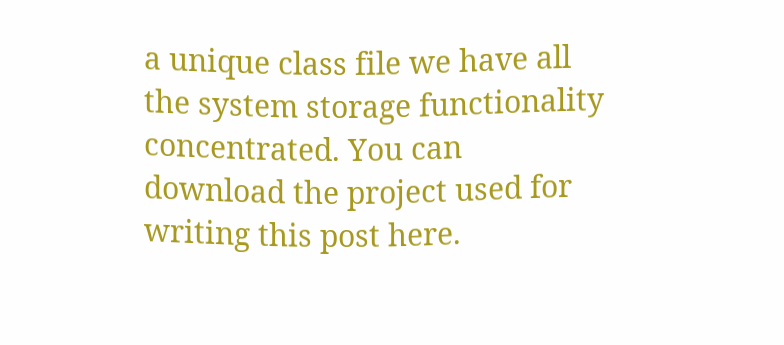a unique class file we have all the system storage functionality concentrated. You can download the project used for writing this post here.